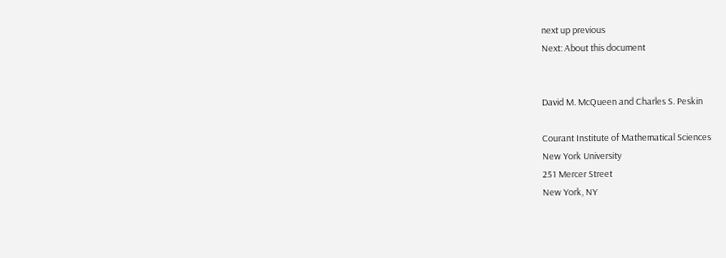next up previous
Next: About this document


David M. McQueen and Charles S. Peskin

Courant Institute of Mathematical Sciences
New York University
251 Mercer Street
New York, NY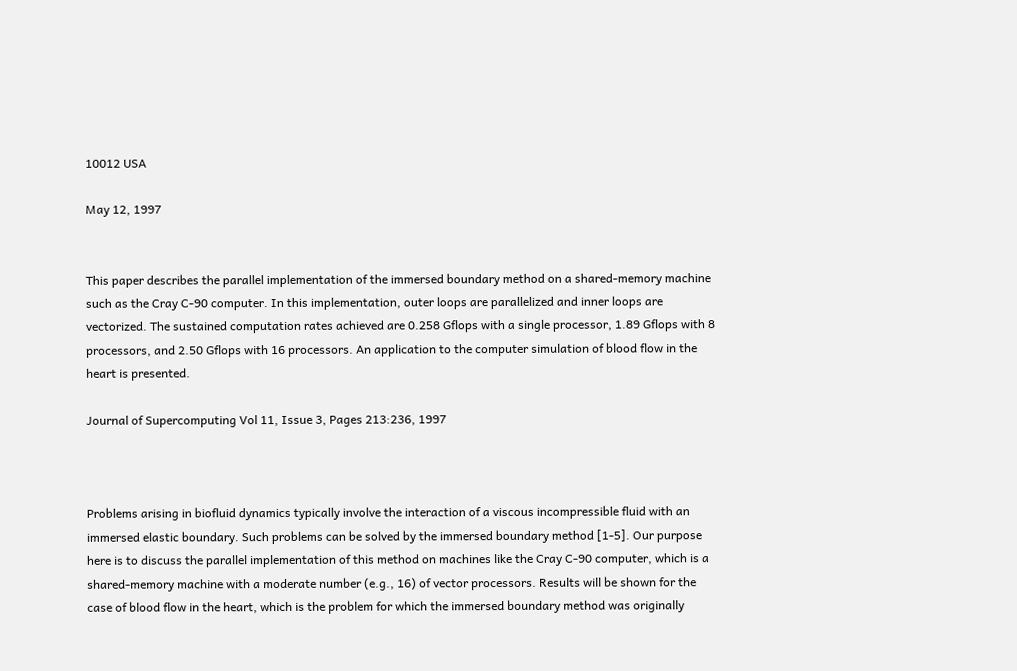10012 USA

May 12, 1997


This paper describes the parallel implementation of the immersed boundary method on a shared-memory machine such as the Cray C-90 computer. In this implementation, outer loops are parallelized and inner loops are vectorized. The sustained computation rates achieved are 0.258 Gflops with a single processor, 1.89 Gflops with 8 processors, and 2.50 Gflops with 16 processors. An application to the computer simulation of blood flow in the heart is presented.

Journal of Supercomputing Vol 11, Issue 3, Pages 213:236, 1997



Problems arising in biofluid dynamics typically involve the interaction of a viscous incompressible fluid with an immersed elastic boundary. Such problems can be solved by the immersed boundary method [1-5]. Our purpose here is to discuss the parallel implementation of this method on machines like the Cray C-90 computer, which is a shared-memory machine with a moderate number (e.g., 16) of vector processors. Results will be shown for the case of blood flow in the heart, which is the problem for which the immersed boundary method was originally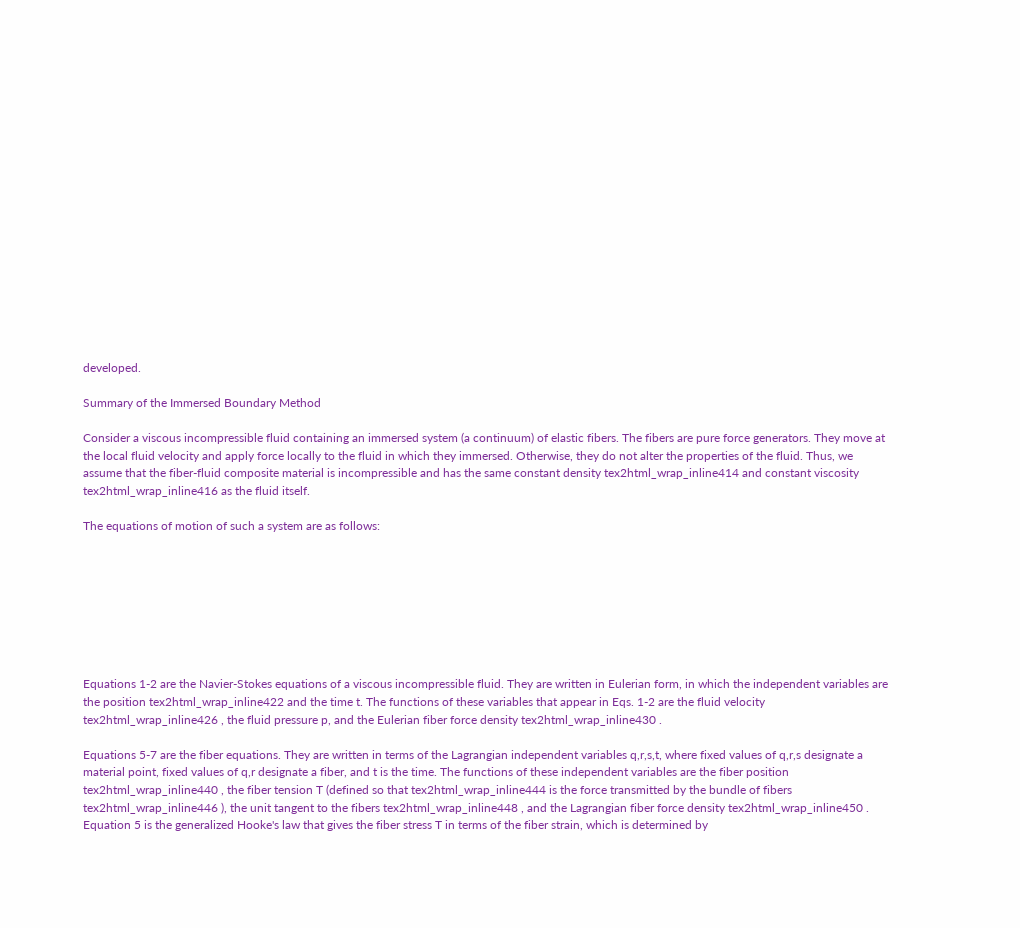developed.

Summary of the Immersed Boundary Method

Consider a viscous incompressible fluid containing an immersed system (a continuum) of elastic fibers. The fibers are pure force generators. They move at the local fluid velocity and apply force locally to the fluid in which they immersed. Otherwise, they do not alter the properties of the fluid. Thus, we assume that the fiber-fluid composite material is incompressible and has the same constant density tex2html_wrap_inline414 and constant viscosity tex2html_wrap_inline416 as the fluid itself.

The equations of motion of such a system are as follows:








Equations 1-2 are the Navier-Stokes equations of a viscous incompressible fluid. They are written in Eulerian form, in which the independent variables are the position tex2html_wrap_inline422 and the time t. The functions of these variables that appear in Eqs. 1-2 are the fluid velocity tex2html_wrap_inline426 , the fluid pressure p, and the Eulerian fiber force density tex2html_wrap_inline430 .

Equations 5-7 are the fiber equations. They are written in terms of the Lagrangian independent variables q,r,s,t, where fixed values of q,r,s designate a material point, fixed values of q,r designate a fiber, and t is the time. The functions of these independent variables are the fiber position tex2html_wrap_inline440 , the fiber tension T (defined so that tex2html_wrap_inline444 is the force transmitted by the bundle of fibers tex2html_wrap_inline446 ), the unit tangent to the fibers tex2html_wrap_inline448 , and the Lagrangian fiber force density tex2html_wrap_inline450 . Equation 5 is the generalized Hooke's law that gives the fiber stress T in terms of the fiber strain, which is determined by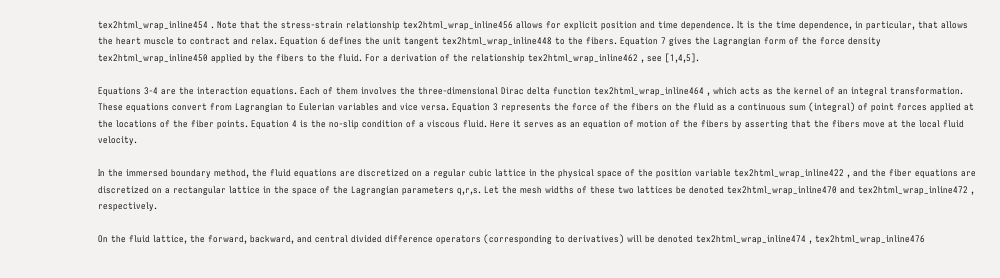tex2html_wrap_inline454 . Note that the stress-strain relationship tex2html_wrap_inline456 allows for explicit position and time dependence. It is the time dependence, in particular, that allows the heart muscle to contract and relax. Equation 6 defines the unit tangent tex2html_wrap_inline448 to the fibers. Equation 7 gives the Lagrangian form of the force density tex2html_wrap_inline450 applied by the fibers to the fluid. For a derivation of the relationship tex2html_wrap_inline462 , see [1,4,5].

Equations 3-4 are the interaction equations. Each of them involves the three-dimensional Dirac delta function tex2html_wrap_inline464 , which acts as the kernel of an integral transformation. These equations convert from Lagrangian to Eulerian variables and vice versa. Equation 3 represents the force of the fibers on the fluid as a continuous sum (integral) of point forces applied at the locations of the fiber points. Equation 4 is the no-slip condition of a viscous fluid. Here it serves as an equation of motion of the fibers by asserting that the fibers move at the local fluid velocity.

In the immersed boundary method, the fluid equations are discretized on a regular cubic lattice in the physical space of the position variable tex2html_wrap_inline422 , and the fiber equations are discretized on a rectangular lattice in the space of the Lagrangian parameters q,r,s. Let the mesh widths of these two lattices be denoted tex2html_wrap_inline470 and tex2html_wrap_inline472 , respectively.

On the fluid lattice, the forward, backward, and central divided difference operators (corresponding to derivatives) will be denoted tex2html_wrap_inline474 , tex2html_wrap_inline476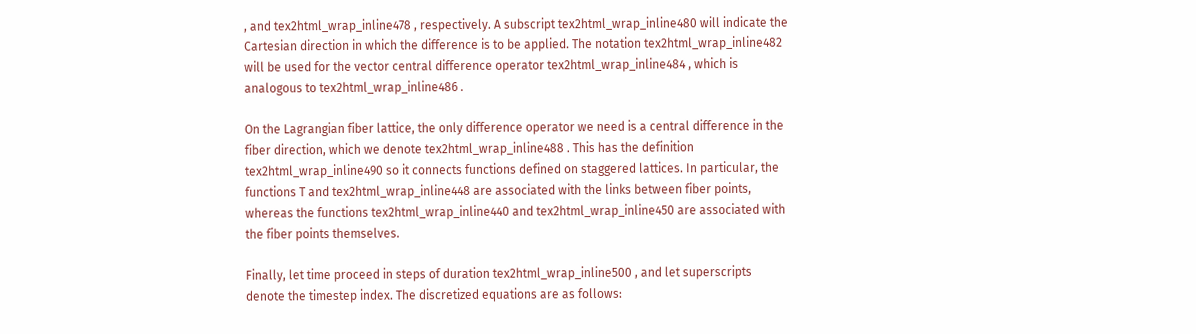, and tex2html_wrap_inline478 , respectively. A subscript tex2html_wrap_inline480 will indicate the Cartesian direction in which the difference is to be applied. The notation tex2html_wrap_inline482 will be used for the vector central difference operator tex2html_wrap_inline484 , which is analogous to tex2html_wrap_inline486 .

On the Lagrangian fiber lattice, the only difference operator we need is a central difference in the fiber direction, which we denote tex2html_wrap_inline488 . This has the definition tex2html_wrap_inline490 so it connects functions defined on staggered lattices. In particular, the functions T and tex2html_wrap_inline448 are associated with the links between fiber points, whereas the functions tex2html_wrap_inline440 and tex2html_wrap_inline450 are associated with the fiber points themselves.

Finally, let time proceed in steps of duration tex2html_wrap_inline500 , and let superscripts denote the timestep index. The discretized equations are as follows: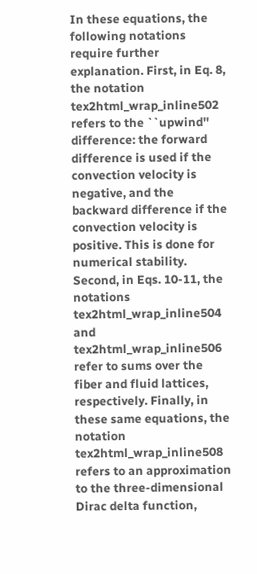In these equations, the following notations require further explanation. First, in Eq. 8, the notation tex2html_wrap_inline502 refers to the ``upwind'' difference: the forward difference is used if the convection velocity is negative, and the backward difference if the convection velocity is positive. This is done for numerical stability. Second, in Eqs. 10-11, the notations tex2html_wrap_inline504 and tex2html_wrap_inline506 refer to sums over the fiber and fluid lattices, respectively. Finally, in these same equations, the notation tex2html_wrap_inline508 refers to an approximation to the three-dimensional Dirac delta function,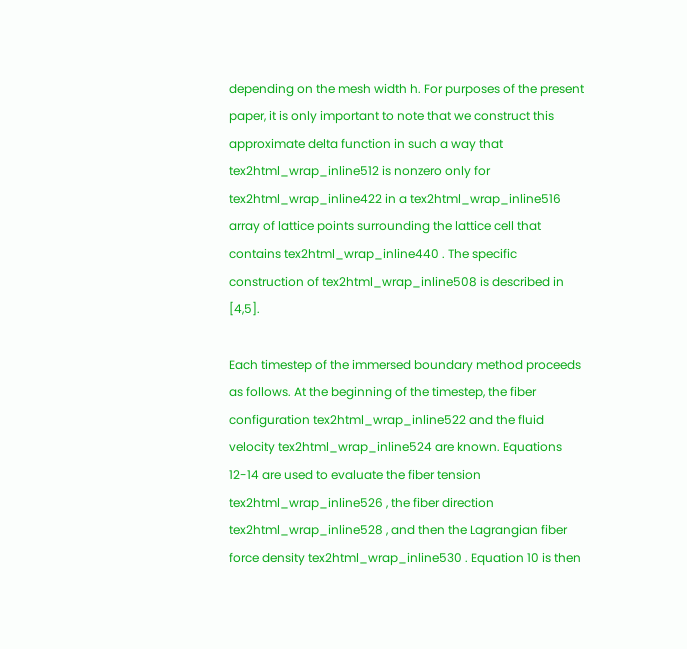depending on the mesh width h. For purposes of the present paper, it is only important to note that we construct this approximate delta function in such a way that tex2html_wrap_inline512 is nonzero only for tex2html_wrap_inline422 in a tex2html_wrap_inline516 array of lattice points surrounding the lattice cell that contains tex2html_wrap_inline440 . The specific construction of tex2html_wrap_inline508 is described in [4,5].

Each timestep of the immersed boundary method proceeds as follows. At the beginning of the timestep, the fiber configuration tex2html_wrap_inline522 and the fluid velocity tex2html_wrap_inline524 are known. Equations 12-14 are used to evaluate the fiber tension tex2html_wrap_inline526 , the fiber direction tex2html_wrap_inline528 , and then the Lagrangian fiber force density tex2html_wrap_inline530 . Equation 10 is then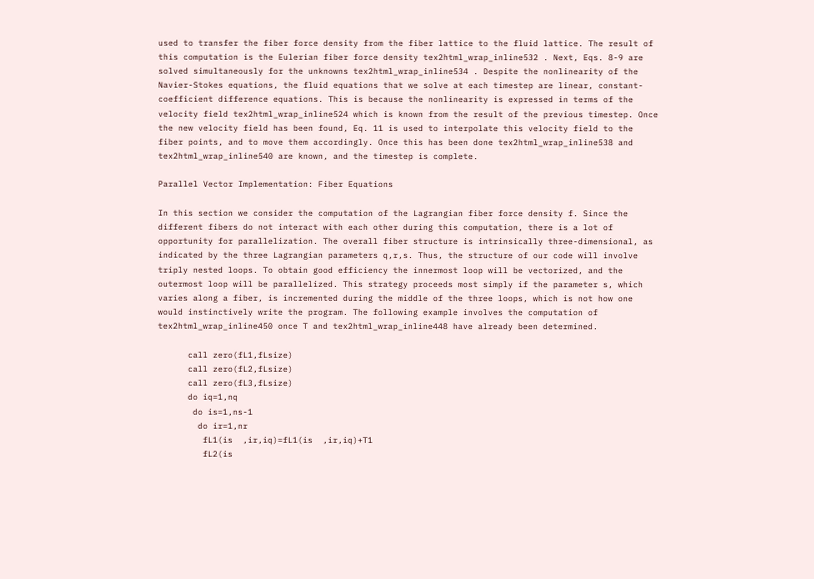used to transfer the fiber force density from the fiber lattice to the fluid lattice. The result of this computation is the Eulerian fiber force density tex2html_wrap_inline532 . Next, Eqs. 8-9 are solved simultaneously for the unknowns tex2html_wrap_inline534 . Despite the nonlinearity of the Navier-Stokes equations, the fluid equations that we solve at each timestep are linear, constant-coefficient difference equations. This is because the nonlinearity is expressed in terms of the velocity field tex2html_wrap_inline524 which is known from the result of the previous timestep. Once the new velocity field has been found, Eq. 11 is used to interpolate this velocity field to the fiber points, and to move them accordingly. Once this has been done tex2html_wrap_inline538 and tex2html_wrap_inline540 are known, and the timestep is complete.

Parallel Vector Implementation: Fiber Equations

In this section we consider the computation of the Lagrangian fiber force density f. Since the different fibers do not interact with each other during this computation, there is a lot of opportunity for parallelization. The overall fiber structure is intrinsically three-dimensional, as indicated by the three Lagrangian parameters q,r,s. Thus, the structure of our code will involve triply nested loops. To obtain good efficiency the innermost loop will be vectorized, and the outermost loop will be parallelized. This strategy proceeds most simply if the parameter s, which varies along a fiber, is incremented during the middle of the three loops, which is not how one would instinctively write the program. The following example involves the computation of tex2html_wrap_inline450 once T and tex2html_wrap_inline448 have already been determined.

      call zero(fL1,fLsize)
      call zero(fL2,fLsize)
      call zero(fL3,fLsize)
      do iq=1,nq
       do is=1,ns-1
        do ir=1,nr
         fL1(is  ,ir,iq)=fL1(is  ,ir,iq)+T1
         fL2(is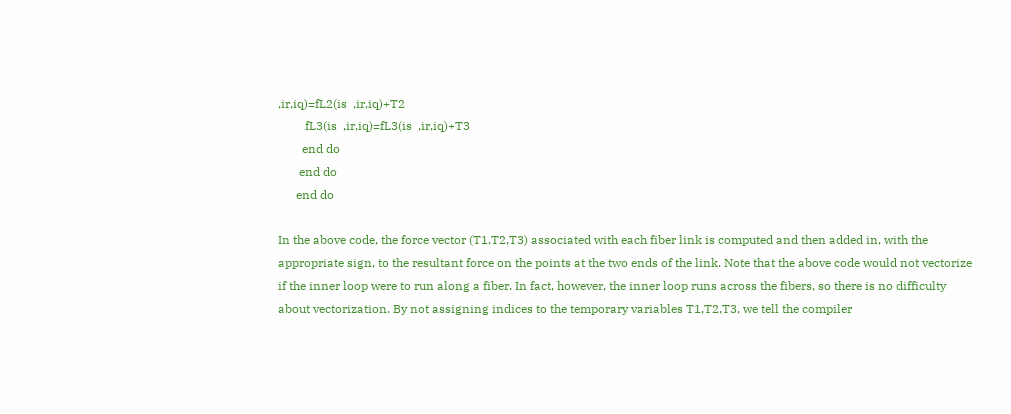,ir,iq)=fL2(is  ,ir,iq)+T2
         fL3(is  ,ir,iq)=fL3(is  ,ir,iq)+T3
        end do
       end do
      end do

In the above code, the force vector (T1,T2,T3) associated with each fiber link is computed and then added in, with the appropriate sign, to the resultant force on the points at the two ends of the link. Note that the above code would not vectorize if the inner loop were to run along a fiber. In fact, however, the inner loop runs across the fibers, so there is no difficulty about vectorization. By not assigning indices to the temporary variables T1,T2,T3, we tell the compiler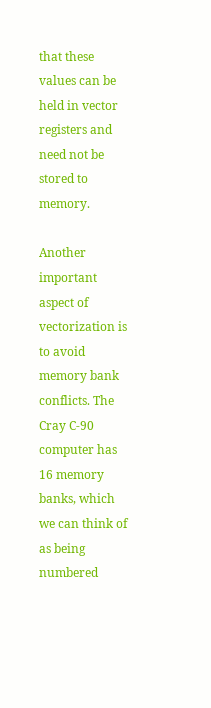that these values can be held in vector registers and need not be stored to memory.

Another important aspect of vectorization is to avoid memory bank conflicts. The Cray C-90 computer has 16 memory banks, which we can think of as being numbered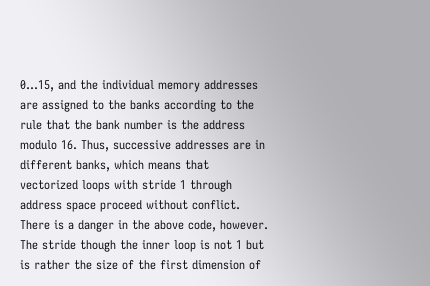0...15, and the individual memory addresses are assigned to the banks according to the rule that the bank number is the address modulo 16. Thus, successive addresses are in different banks, which means that vectorized loops with stride 1 through address space proceed without conflict. There is a danger in the above code, however. The stride though the inner loop is not 1 but is rather the size of the first dimension of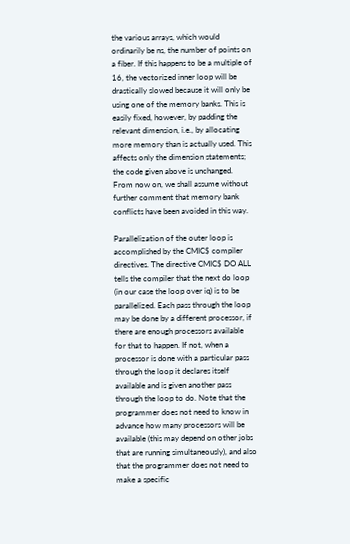the various arrays, which would ordinarily be ns, the number of points on a fiber. If this happens to be a multiple of 16, the vectorized inner loop will be drastically slowed because it will only be using one of the memory banks. This is easily fixed, however, by padding the relevant dimension, i.e., by allocating more memory than is actually used. This affects only the dimension statements; the code given above is unchanged. From now on, we shall assume without further comment that memory bank conflicts have been avoided in this way.

Parallelization of the outer loop is accomplished by the CMIC$ compiler directives. The directive CMIC$ DO ALL tells the compiler that the next do loop (in our case the loop over iq) is to be parallelized. Each pass through the loop may be done by a different processor, if there are enough processors available for that to happen. If not, when a processor is done with a particular pass through the loop it declares itself available and is given another pass through the loop to do. Note that the programmer does not need to know in advance how many processors will be available (this may depend on other jobs that are running simultaneously), and also that the programmer does not need to make a specific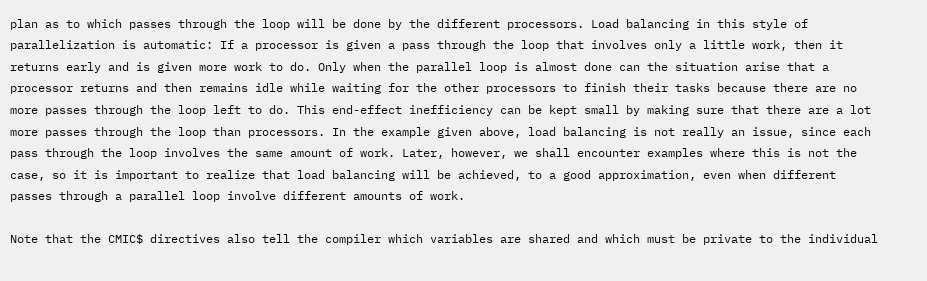plan as to which passes through the loop will be done by the different processors. Load balancing in this style of parallelization is automatic: If a processor is given a pass through the loop that involves only a little work, then it returns early and is given more work to do. Only when the parallel loop is almost done can the situation arise that a processor returns and then remains idle while waiting for the other processors to finish their tasks because there are no more passes through the loop left to do. This end-effect inefficiency can be kept small by making sure that there are a lot more passes through the loop than processors. In the example given above, load balancing is not really an issue, since each pass through the loop involves the same amount of work. Later, however, we shall encounter examples where this is not the case, so it is important to realize that load balancing will be achieved, to a good approximation, even when different passes through a parallel loop involve different amounts of work.

Note that the CMIC$ directives also tell the compiler which variables are shared and which must be private to the individual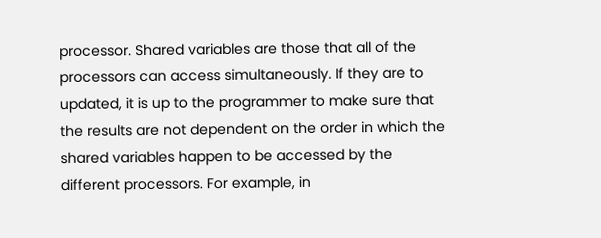processor. Shared variables are those that all of the processors can access simultaneously. If they are to updated, it is up to the programmer to make sure that the results are not dependent on the order in which the shared variables happen to be accessed by the different processors. For example, in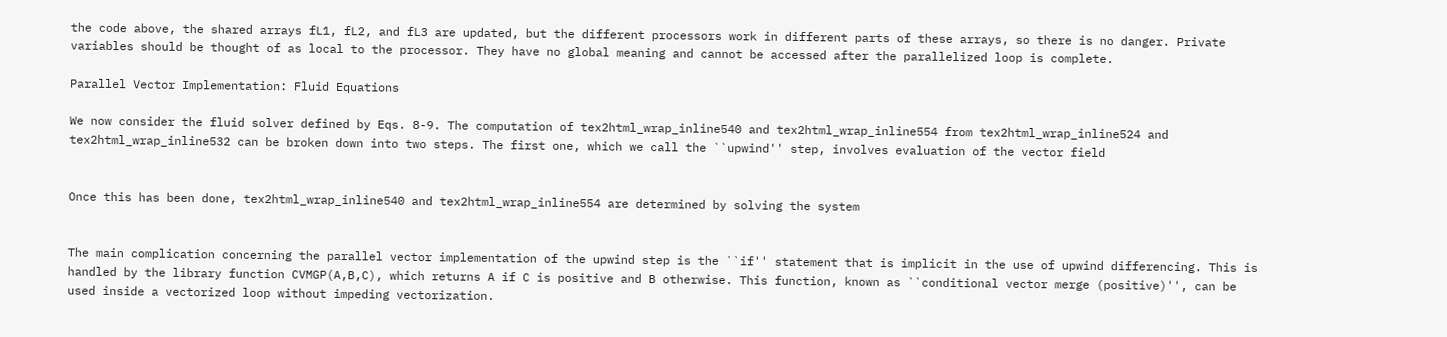the code above, the shared arrays fL1, fL2, and fL3 are updated, but the different processors work in different parts of these arrays, so there is no danger. Private variables should be thought of as local to the processor. They have no global meaning and cannot be accessed after the parallelized loop is complete.

Parallel Vector Implementation: Fluid Equations

We now consider the fluid solver defined by Eqs. 8-9. The computation of tex2html_wrap_inline540 and tex2html_wrap_inline554 from tex2html_wrap_inline524 and tex2html_wrap_inline532 can be broken down into two steps. The first one, which we call the ``upwind'' step, involves evaluation of the vector field


Once this has been done, tex2html_wrap_inline540 and tex2html_wrap_inline554 are determined by solving the system


The main complication concerning the parallel vector implementation of the upwind step is the ``if'' statement that is implicit in the use of upwind differencing. This is handled by the library function CVMGP(A,B,C), which returns A if C is positive and B otherwise. This function, known as ``conditional vector merge (positive)'', can be used inside a vectorized loop without impeding vectorization.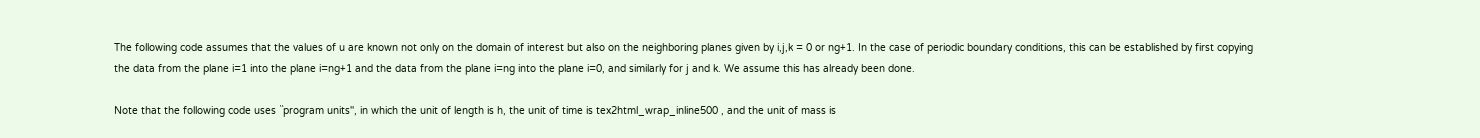The following code assumes that the values of u are known not only on the domain of interest but also on the neighboring planes given by i,j,k = 0 or ng+1. In the case of periodic boundary conditions, this can be established by first copying the data from the plane i=1 into the plane i=ng+1 and the data from the plane i=ng into the plane i=0, and similarly for j and k. We assume this has already been done.

Note that the following code uses ``program units'', in which the unit of length is h, the unit of time is tex2html_wrap_inline500 , and the unit of mass is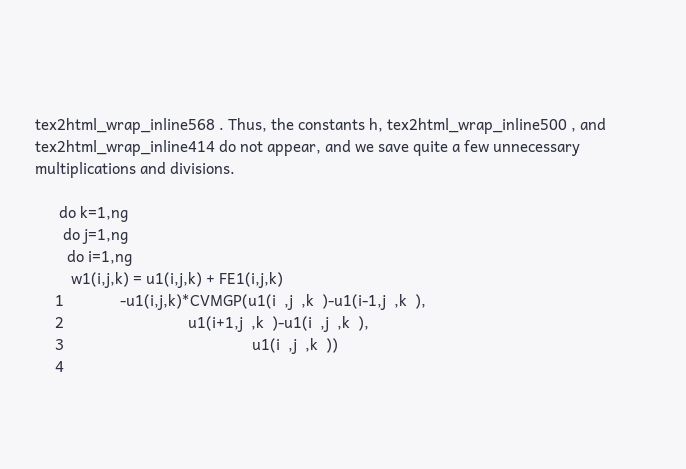tex2html_wrap_inline568 . Thus, the constants h, tex2html_wrap_inline500 , and tex2html_wrap_inline414 do not appear, and we save quite a few unnecessary multiplications and divisions.

      do k=1,ng
       do j=1,ng
        do i=1,ng
         w1(i,j,k) = u1(i,j,k) + FE1(i,j,k)
     1              -u1(i,j,k)*CVMGP(u1(i  ,j  ,k  )-u1(i-1,j  ,k  ),
     2                               u1(i+1,j  ,k  )-u1(i  ,j  ,k  ),
     3                                               u1(i  ,j  ,k  ))
     4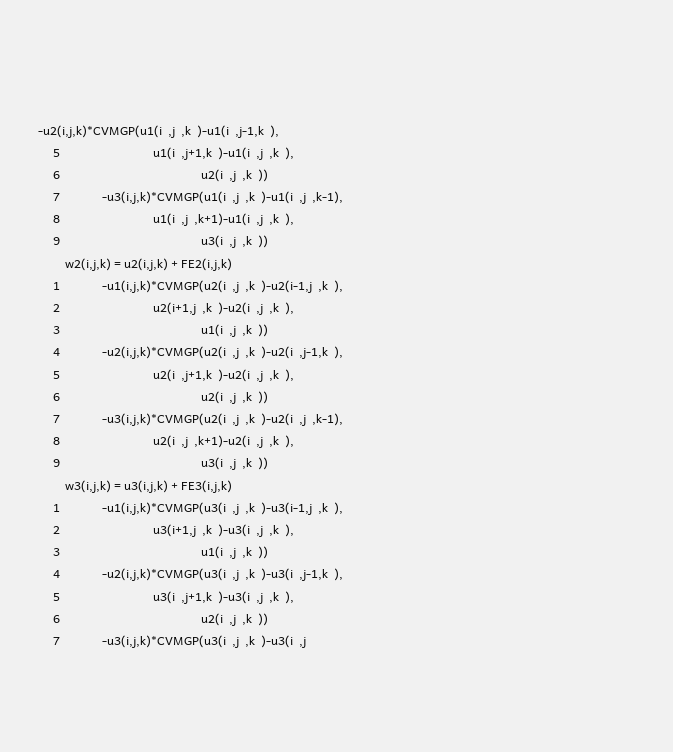-u2(i,j,k)*CVMGP(u1(i  ,j  ,k  )-u1(i  ,j-1,k  ),
     5                               u1(i  ,j+1,k  )-u1(i  ,j  ,k  ),
     6                                               u2(i  ,j  ,k  ))
     7              -u3(i,j,k)*CVMGP(u1(i  ,j  ,k  )-u1(i  ,j  ,k-1),
     8                               u1(i  ,j  ,k+1)-u1(i  ,j  ,k  ),
     9                                               u3(i  ,j  ,k  ))
         w2(i,j,k) = u2(i,j,k) + FE2(i,j,k)
     1              -u1(i,j,k)*CVMGP(u2(i  ,j  ,k  )-u2(i-1,j  ,k  ),
     2                               u2(i+1,j  ,k  )-u2(i  ,j  ,k  ),
     3                                               u1(i  ,j  ,k  ))
     4              -u2(i,j,k)*CVMGP(u2(i  ,j  ,k  )-u2(i  ,j-1,k  ),
     5                               u2(i  ,j+1,k  )-u2(i  ,j  ,k  ),
     6                                               u2(i  ,j  ,k  ))
     7              -u3(i,j,k)*CVMGP(u2(i  ,j  ,k  )-u2(i  ,j  ,k-1),
     8                               u2(i  ,j  ,k+1)-u2(i  ,j  ,k  ),
     9                                               u3(i  ,j  ,k  ))
         w3(i,j,k) = u3(i,j,k) + FE3(i,j,k)
     1              -u1(i,j,k)*CVMGP(u3(i  ,j  ,k  )-u3(i-1,j  ,k  ),
     2                               u3(i+1,j  ,k  )-u3(i  ,j  ,k  ),
     3                                               u1(i  ,j  ,k  ))
     4              -u2(i,j,k)*CVMGP(u3(i  ,j  ,k  )-u3(i  ,j-1,k  ),
     5                               u3(i  ,j+1,k  )-u3(i  ,j  ,k  ),
     6                                               u2(i  ,j  ,k  ))
     7              -u3(i,j,k)*CVMGP(u3(i  ,j  ,k  )-u3(i  ,j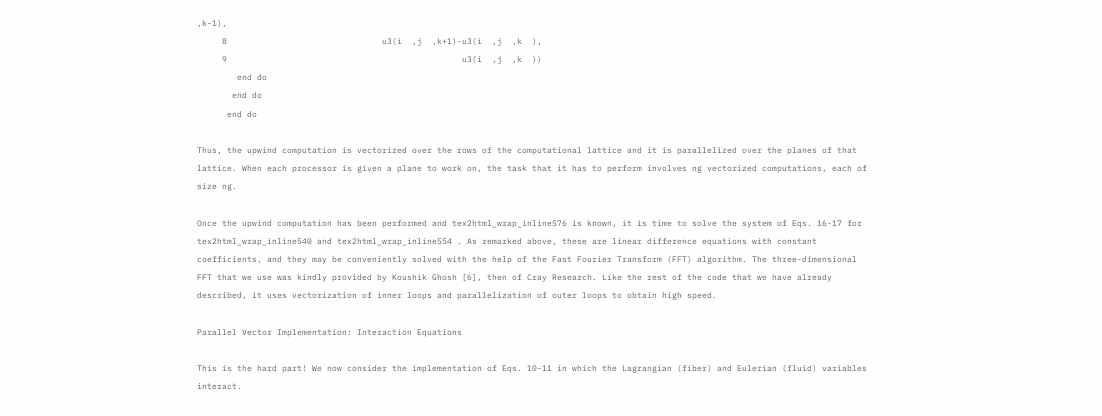,k-1),
     8                               u3(i  ,j  ,k+1)-u3(i  ,j  ,k  ),
     9                                               u3(i  ,j  ,k  ))
        end do
       end do
      end do

Thus, the upwind computation is vectorized over the rows of the computational lattice and it is parallelized over the planes of that lattice. When each processor is given a plane to work on, the task that it has to perform involves ng vectorized computations, each of size ng.

Once the upwind computation has been performed and tex2html_wrap_inline576 is known, it is time to solve the system of Eqs. 16-17 for tex2html_wrap_inline540 and tex2html_wrap_inline554 . As remarked above, these are linear difference equations with constant coefficients, and they may be conveniently solved with the help of the Fast Fourier Transform (FFT) algorithm. The three-dimensional FFT that we use was kindly provided by Koushik Ghosh [6], then of Cray Research. Like the rest of the code that we have already described, it uses vectorization of inner loops and parallelization of outer loops to obtain high speed.

Parallel Vector Implementation: Interaction Equations

This is the hard part! We now consider the implementation of Eqs. 10-11 in which the Lagrangian (fiber) and Eulerian (fluid) variables interact.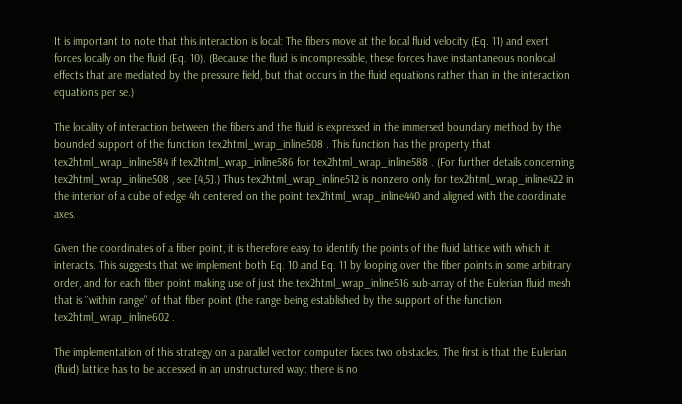It is important to note that this interaction is local: The fibers move at the local fluid velocity (Eq. 11) and exert forces locally on the fluid (Eq. 10). (Because the fluid is incompressible, these forces have instantaneous nonlocal effects that are mediated by the pressure field, but that occurs in the fluid equations rather than in the interaction equations per se.)

The locality of interaction between the fibers and the fluid is expressed in the immersed boundary method by the bounded support of the function tex2html_wrap_inline508 . This function has the property that tex2html_wrap_inline584 if tex2html_wrap_inline586 for tex2html_wrap_inline588 . (For further details concerning tex2html_wrap_inline508 , see [4,5].) Thus tex2html_wrap_inline512 is nonzero only for tex2html_wrap_inline422 in the interior of a cube of edge 4h centered on the point tex2html_wrap_inline440 and aligned with the coordinate axes.

Given the coordinates of a fiber point, it is therefore easy to identify the points of the fluid lattice with which it interacts. This suggests that we implement both Eq. 10 and Eq. 11 by looping over the fiber points in some arbitrary order, and for each fiber point making use of just the tex2html_wrap_inline516 sub-array of the Eulerian fluid mesh that is ``within range'' of that fiber point (the range being established by the support of the function tex2html_wrap_inline602 .

The implementation of this strategy on a parallel vector computer faces two obstacles. The first is that the Eulerian (fluid) lattice has to be accessed in an unstructured way: there is no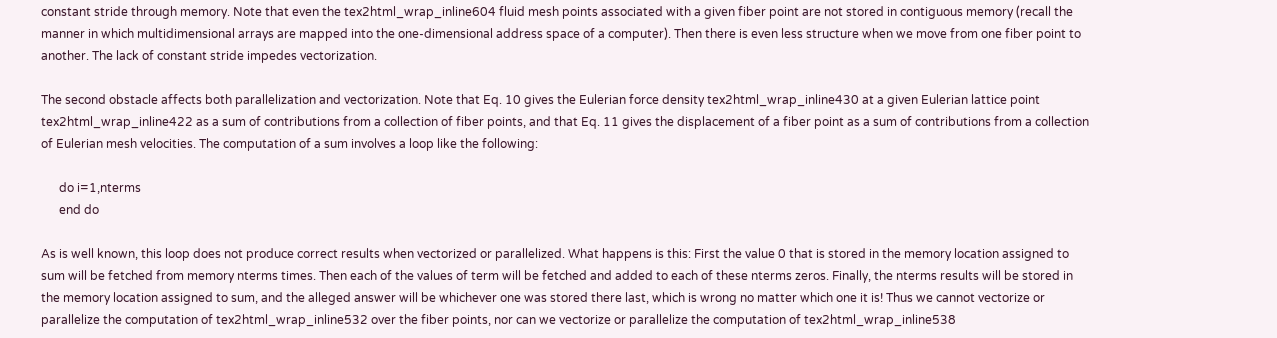constant stride through memory. Note that even the tex2html_wrap_inline604 fluid mesh points associated with a given fiber point are not stored in contiguous memory (recall the manner in which multidimensional arrays are mapped into the one-dimensional address space of a computer). Then there is even less structure when we move from one fiber point to another. The lack of constant stride impedes vectorization.

The second obstacle affects both parallelization and vectorization. Note that Eq. 10 gives the Eulerian force density tex2html_wrap_inline430 at a given Eulerian lattice point tex2html_wrap_inline422 as a sum of contributions from a collection of fiber points, and that Eq. 11 gives the displacement of a fiber point as a sum of contributions from a collection of Eulerian mesh velocities. The computation of a sum involves a loop like the following:

      do i=1,nterms
      end do

As is well known, this loop does not produce correct results when vectorized or parallelized. What happens is this: First the value 0 that is stored in the memory location assigned to sum will be fetched from memory nterms times. Then each of the values of term will be fetched and added to each of these nterms zeros. Finally, the nterms results will be stored in the memory location assigned to sum, and the alleged answer will be whichever one was stored there last, which is wrong no matter which one it is! Thus we cannot vectorize or parallelize the computation of tex2html_wrap_inline532 over the fiber points, nor can we vectorize or parallelize the computation of tex2html_wrap_inline538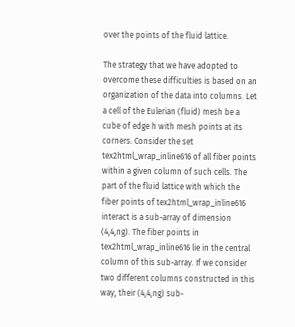over the points of the fluid lattice.

The strategy that we have adopted to overcome these difficulties is based on an organization of the data into columns. Let a cell of the Eulerian (fluid) mesh be a cube of edge h with mesh points at its corners. Consider the set tex2html_wrap_inline616 of all fiber points within a given column of such cells. The part of the fluid lattice with which the fiber points of tex2html_wrap_inline616 interact is a sub-array of dimension (4,4,ng). The fiber points in tex2html_wrap_inline616 lie in the central column of this sub-array. If we consider two different columns constructed in this way, their (4,4,ng) sub-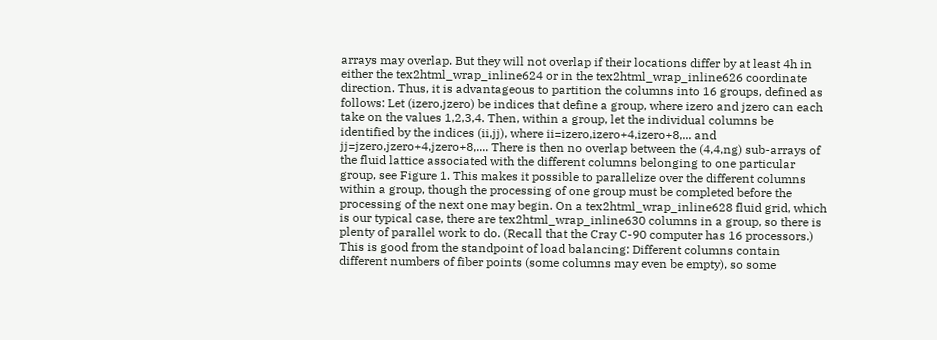arrays may overlap. But they will not overlap if their locations differ by at least 4h in either the tex2html_wrap_inline624 or in the tex2html_wrap_inline626 coordinate direction. Thus, it is advantageous to partition the columns into 16 groups, defined as follows: Let (izero,jzero) be indices that define a group, where izero and jzero can each take on the values 1,2,3,4. Then, within a group, let the individual columns be identified by the indices (ii,jj), where ii=izero,izero+4,izero+8,... and jj=jzero,jzero+4,jzero+8,.... There is then no overlap between the (4,4,ng) sub-arrays of the fluid lattice associated with the different columns belonging to one particular group, see Figure 1. This makes it possible to parallelize over the different columns within a group, though the processing of one group must be completed before the processing of the next one may begin. On a tex2html_wrap_inline628 fluid grid, which is our typical case, there are tex2html_wrap_inline630 columns in a group, so there is plenty of parallel work to do. (Recall that the Cray C-90 computer has 16 processors.) This is good from the standpoint of load balancing: Different columns contain different numbers of fiber points (some columns may even be empty), so some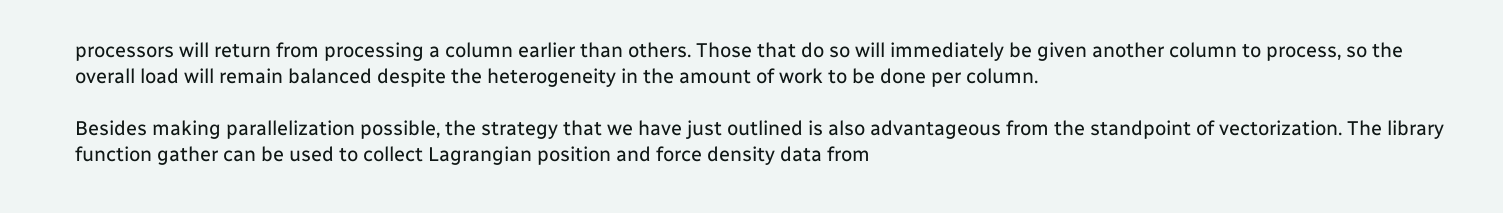processors will return from processing a column earlier than others. Those that do so will immediately be given another column to process, so the overall load will remain balanced despite the heterogeneity in the amount of work to be done per column.

Besides making parallelization possible, the strategy that we have just outlined is also advantageous from the standpoint of vectorization. The library function gather can be used to collect Lagrangian position and force density data from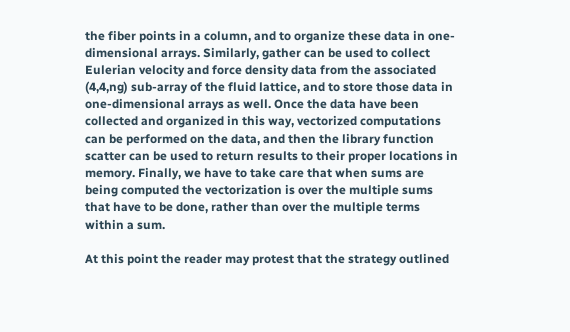the fiber points in a column, and to organize these data in one-dimensional arrays. Similarly, gather can be used to collect Eulerian velocity and force density data from the associated (4,4,ng) sub-array of the fluid lattice, and to store those data in one-dimensional arrays as well. Once the data have been collected and organized in this way, vectorized computations can be performed on the data, and then the library function scatter can be used to return results to their proper locations in memory. Finally, we have to take care that when sums are being computed the vectorization is over the multiple sums that have to be done, rather than over the multiple terms within a sum.

At this point the reader may protest that the strategy outlined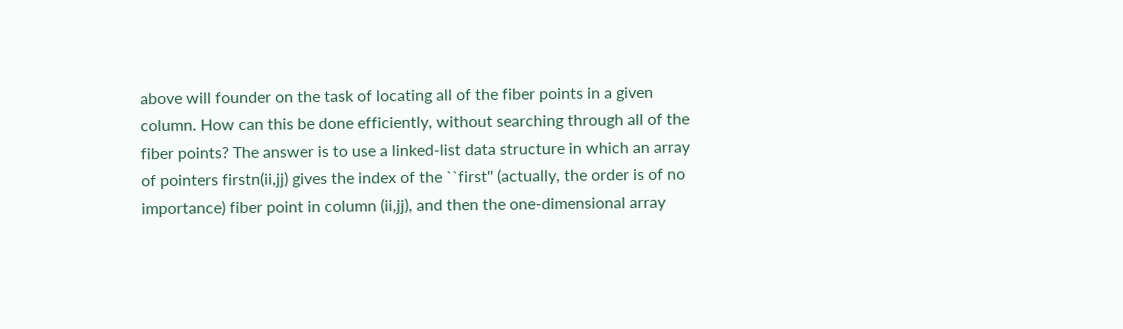above will founder on the task of locating all of the fiber points in a given column. How can this be done efficiently, without searching through all of the fiber points? The answer is to use a linked-list data structure in which an array of pointers firstn(ii,jj) gives the index of the ``first'' (actually, the order is of no importance) fiber point in column (ii,jj), and then the one-dimensional array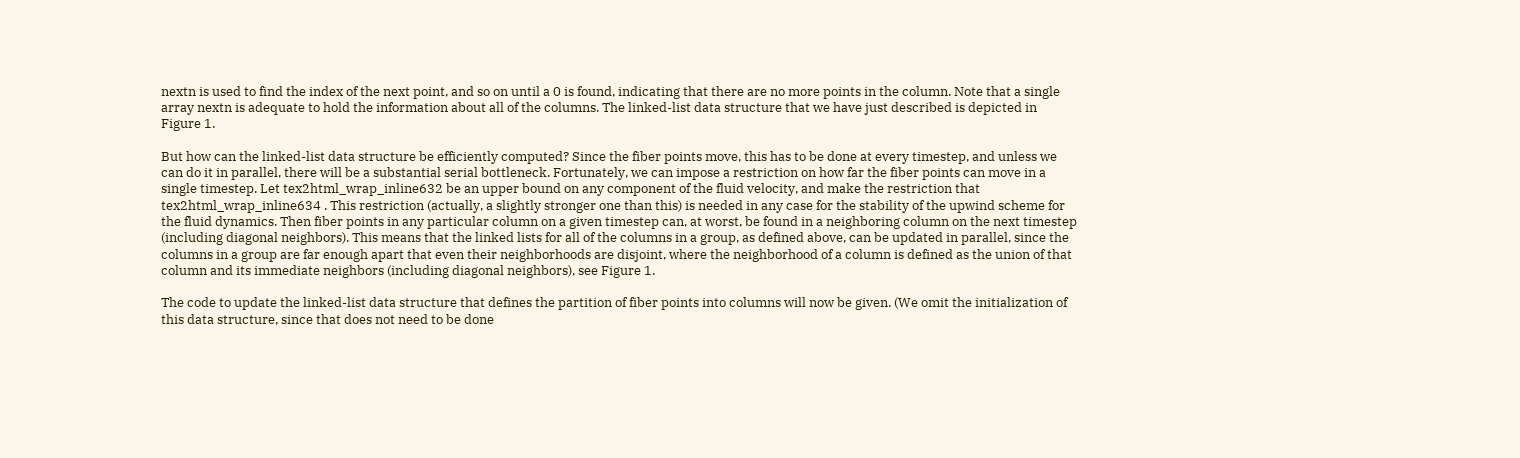nextn is used to find the index of the next point, and so on until a 0 is found, indicating that there are no more points in the column. Note that a single array nextn is adequate to hold the information about all of the columns. The linked-list data structure that we have just described is depicted in Figure 1.

But how can the linked-list data structure be efficiently computed? Since the fiber points move, this has to be done at every timestep, and unless we can do it in parallel, there will be a substantial serial bottleneck. Fortunately, we can impose a restriction on how far the fiber points can move in a single timestep. Let tex2html_wrap_inline632 be an upper bound on any component of the fluid velocity, and make the restriction that tex2html_wrap_inline634 . This restriction (actually, a slightly stronger one than this) is needed in any case for the stability of the upwind scheme for the fluid dynamics. Then fiber points in any particular column on a given timestep can, at worst, be found in a neighboring column on the next timestep (including diagonal neighbors). This means that the linked lists for all of the columns in a group, as defined above, can be updated in parallel, since the columns in a group are far enough apart that even their neighborhoods are disjoint, where the neighborhood of a column is defined as the union of that column and its immediate neighbors (including diagonal neighbors), see Figure 1.

The code to update the linked-list data structure that defines the partition of fiber points into columns will now be given. (We omit the initialization of this data structure, since that does not need to be done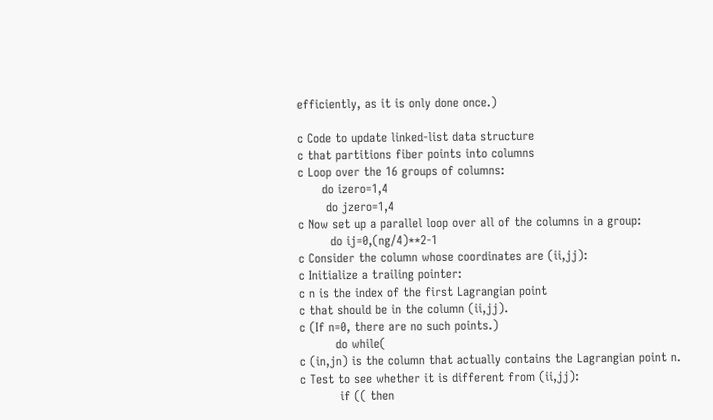efficiently, as it is only done once.)

c Code to update linked-list data structure
c that partitions fiber points into columns
c Loop over the 16 groups of columns:
      do izero=1,4
       do jzero=1,4
c Now set up a parallel loop over all of the columns in a group:
        do ij=0,(ng/4)**2-1
c Consider the column whose coordinates are (ii,jj):
c Initialize a trailing pointer:
c n is the index of the first Lagrangian point
c that should be in the column (ii,jj).
c (If n=0, there are no such points.)
         do while(
c (in,jn) is the column that actually contains the Lagrangian point n.
c Test to see whether it is different from (ii,jj):
          if (( then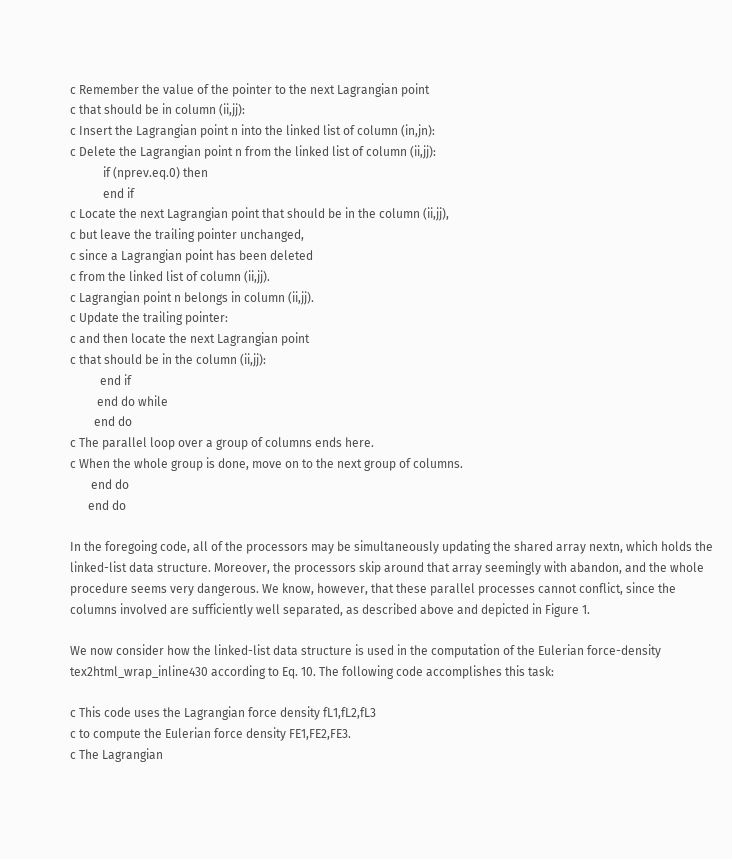c Remember the value of the pointer to the next Lagrangian point
c that should be in column (ii,jj):
c Insert the Lagrangian point n into the linked list of column (in,jn):
c Delete the Lagrangian point n from the linked list of column (ii,jj):
           if (nprev.eq.0) then
           end if
c Locate the next Lagrangian point that should be in the column (ii,jj),
c but leave the trailing pointer unchanged,
c since a Lagrangian point has been deleted
c from the linked list of column (ii,jj).
c Lagrangian point n belongs in column (ii,jj).
c Update the trailing pointer:
c and then locate the next Lagrangian point
c that should be in the column (ii,jj):
          end if
         end do while
        end do
c The parallel loop over a group of columns ends here.
c When the whole group is done, move on to the next group of columns.
       end do
      end do

In the foregoing code, all of the processors may be simultaneously updating the shared array nextn, which holds the linked-list data structure. Moreover, the processors skip around that array seemingly with abandon, and the whole procedure seems very dangerous. We know, however, that these parallel processes cannot conflict, since the columns involved are sufficiently well separated, as described above and depicted in Figure 1.

We now consider how the linked-list data structure is used in the computation of the Eulerian force-density tex2html_wrap_inline430 according to Eq. 10. The following code accomplishes this task:

c This code uses the Lagrangian force density fL1,fL2,fL3
c to compute the Eulerian force density FE1,FE2,FE3.
c The Lagrangian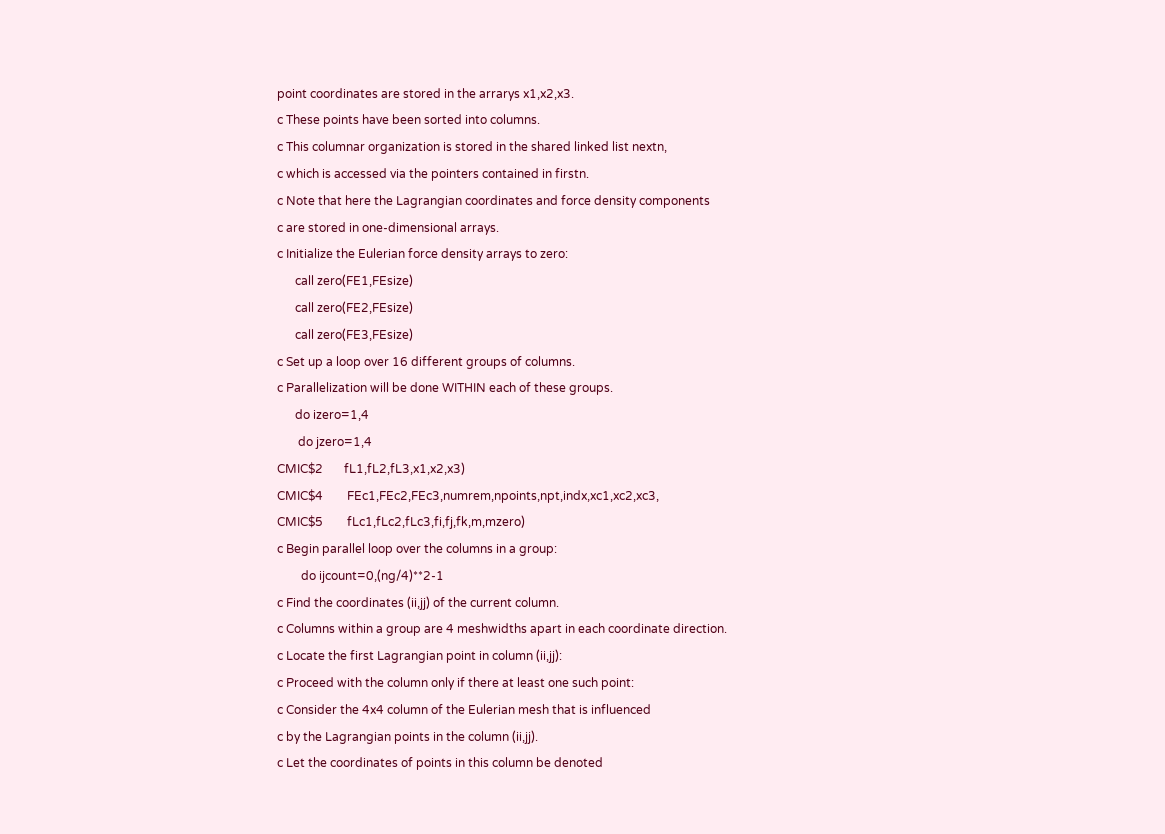point coordinates are stored in the arrarys x1,x2,x3.
c These points have been sorted into columns.
c This columnar organization is stored in the shared linked list nextn,
c which is accessed via the pointers contained in firstn.
c Note that here the Lagrangian coordinates and force density components
c are stored in one-dimensional arrays.
c Initialize the Eulerian force density arrays to zero:
      call zero(FE1,FEsize)
      call zero(FE2,FEsize)
      call zero(FE3,FEsize)
c Set up a loop over 16 different groups of columns.
c Parallelization will be done WITHIN each of these groups.
      do izero=1,4
       do jzero=1,4
CMIC$2       fL1,fL2,fL3,x1,x2,x3)
CMIC$4        FEc1,FEc2,FEc3,numrem,npoints,npt,indx,xc1,xc2,xc3,
CMIC$5        fLc1,fLc2,fLc3,fi,fj,fk,m,mzero)
c Begin parallel loop over the columns in a group:
        do ijcount=0,(ng/4)**2-1
c Find the coordinates (ii,jj) of the current column.
c Columns within a group are 4 meshwidths apart in each coordinate direction.
c Locate the first Lagrangian point in column (ii,jj):
c Proceed with the column only if there at least one such point:
c Consider the 4x4 column of the Eulerian mesh that is influenced
c by the Lagrangian points in the column (ii,jj).
c Let the coordinates of points in this column be denoted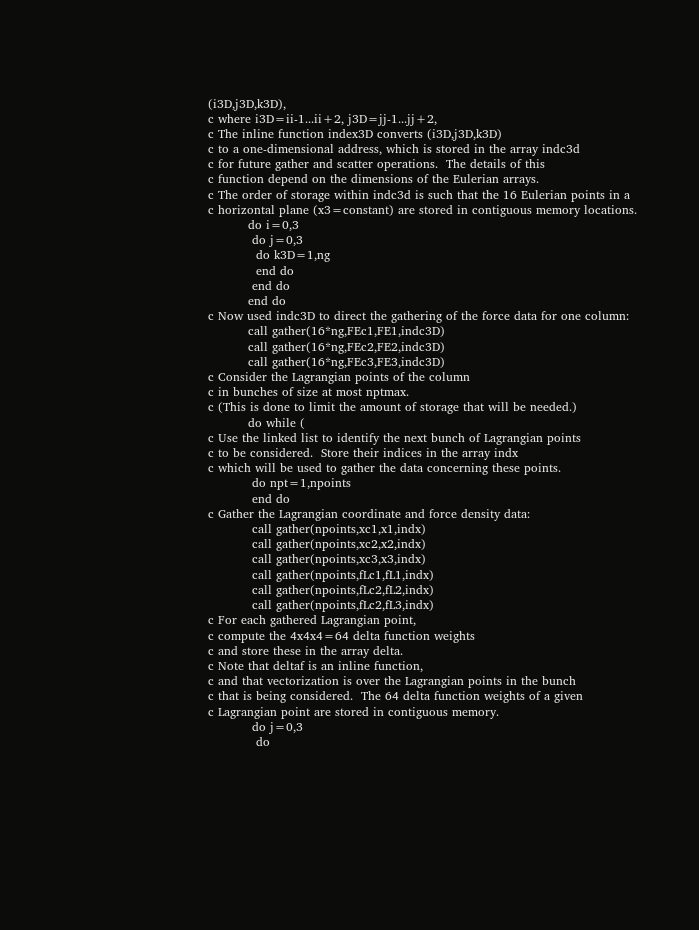(i3D,j3D,k3D),
c where i3D=ii-1...ii+2, j3D=jj-1...jj+2,
c The inline function index3D converts (i3D,j3D,k3D)
c to a one-dimensional address, which is stored in the array indc3d
c for future gather and scatter operations.  The details of this
c function depend on the dimensions of the Eulerian arrays.
c The order of storage within indc3d is such that the 16 Eulerian points in a
c horizontal plane (x3=constant) are stored in contiguous memory locations.
          do i=0,3
           do j=0,3
            do k3D=1,ng
            end do
           end do
          end do
c Now used indc3D to direct the gathering of the force data for one column:
          call gather(16*ng,FEc1,FE1,indc3D)
          call gather(16*ng,FEc2,FE2,indc3D)
          call gather(16*ng,FEc3,FE3,indc3D)
c Consider the Lagrangian points of the column
c in bunches of size at most nptmax.
c (This is done to limit the amount of storage that will be needed.)
          do while (
c Use the linked list to identify the next bunch of Lagrangian points
c to be considered.  Store their indices in the array indx
c which will be used to gather the data concerning these points.
           do npt=1,npoints
           end do
c Gather the Lagrangian coordinate and force density data:
           call gather(npoints,xc1,x1,indx)
           call gather(npoints,xc2,x2,indx)
           call gather(npoints,xc3,x3,indx)
           call gather(npoints,fLc1,fL1,indx)
           call gather(npoints,fLc2,fL2,indx)
           call gather(npoints,fLc2,fL3,indx)
c For each gathered Lagrangian point,
c compute the 4x4x4=64 delta function weights
c and store these in the array delta.
c Note that deltaf is an inline function,
c and that vectorization is over the Lagrangian points in the bunch
c that is being considered.  The 64 delta function weights of a given
c Lagrangian point are stored in contiguous memory.
           do j=0,3
            do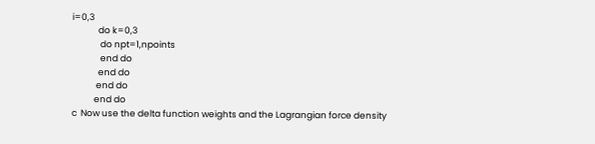i=0,3
             do k=0,3
              do npt=1,npoints
              end do
             end do
            end do
           end do
c  Now use the delta function weights and the Lagrangian force density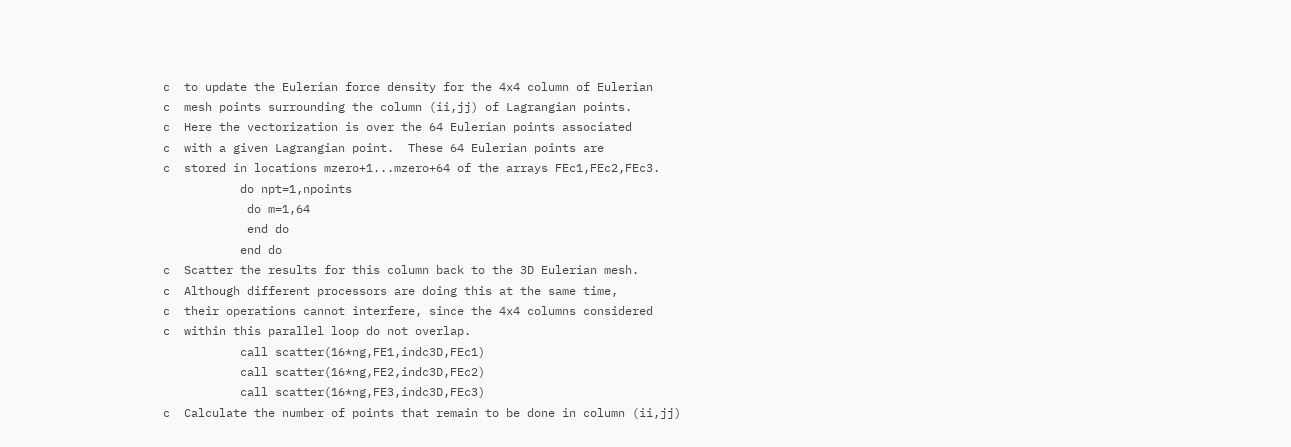c  to update the Eulerian force density for the 4x4 column of Eulerian
c  mesh points surrounding the column (ii,jj) of Lagrangian points.
c  Here the vectorization is over the 64 Eulerian points associated
c  with a given Lagrangian point.  These 64 Eulerian points are
c  stored in locations mzero+1...mzero+64 of the arrays FEc1,FEc2,FEc3.
           do npt=1,npoints
            do m=1,64
            end do
           end do
c  Scatter the results for this column back to the 3D Eulerian mesh.
c  Although different processors are doing this at the same time,
c  their operations cannot interfere, since the 4x4 columns considered
c  within this parallel loop do not overlap.
           call scatter(16*ng,FE1,indc3D,FEc1)
           call scatter(16*ng,FE2,indc3D,FEc2)
           call scatter(16*ng,FE3,indc3D,FEc3)
c  Calculate the number of points that remain to be done in column (ii,jj)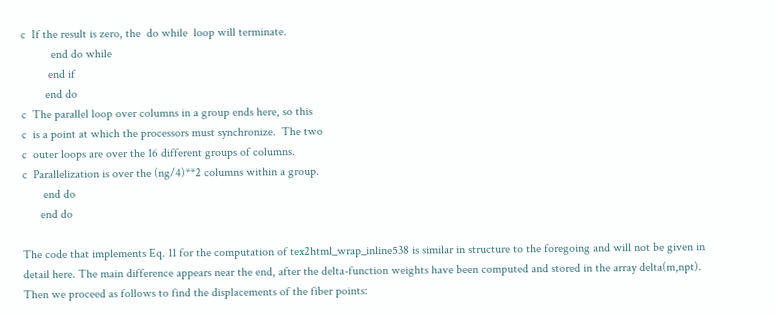c  If the result is zero, the  do while  loop will terminate.
          end do while
         end if
        end do
c  The parallel loop over columns in a group ends here, so this
c  is a point at which the processors must synchronize.  The two
c  outer loops are over the 16 different groups of columns.
c  Parallelization is over the (ng/4)**2 columns within a group.
       end do
      end do

The code that implements Eq. 11 for the computation of tex2html_wrap_inline538 is similar in structure to the foregoing and will not be given in detail here. The main difference appears near the end, after the delta-function weights have been computed and stored in the array delta(m,npt). Then we proceed as follows to find the displacements of the fiber points: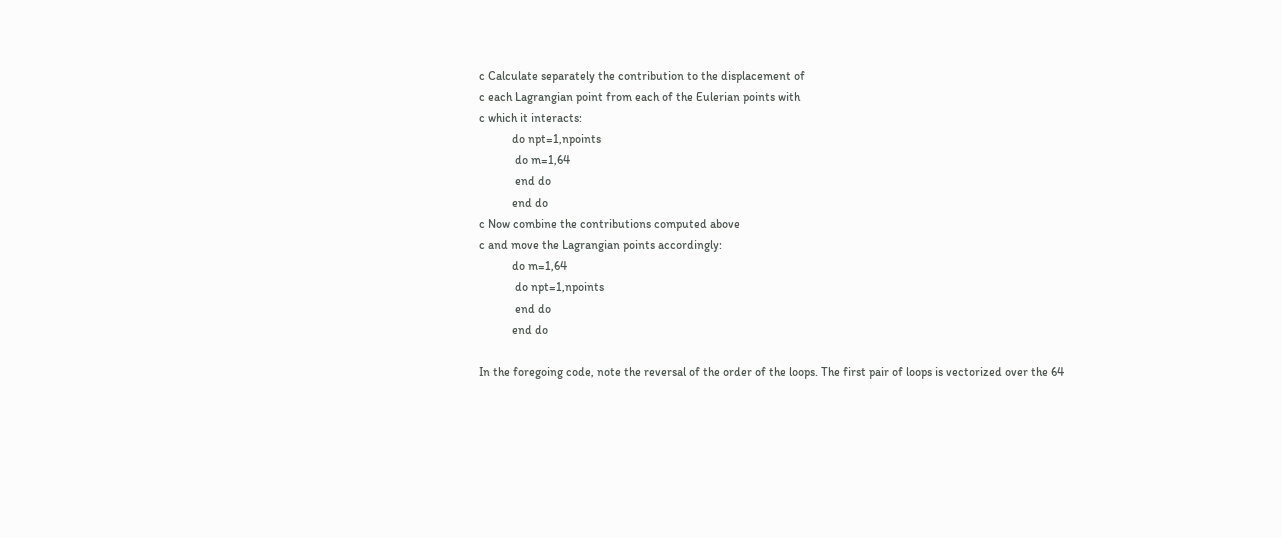c Calculate separately the contribution to the displacement of
c each Lagrangian point from each of the Eulerian points with
c which it interacts:
           do npt=1,npoints
            do m=1,64
            end do
           end do
c Now combine the contributions computed above
c and move the Lagrangian points accordingly:
           do m=1,64
            do npt=1,npoints
            end do
           end do

In the foregoing code, note the reversal of the order of the loops. The first pair of loops is vectorized over the 64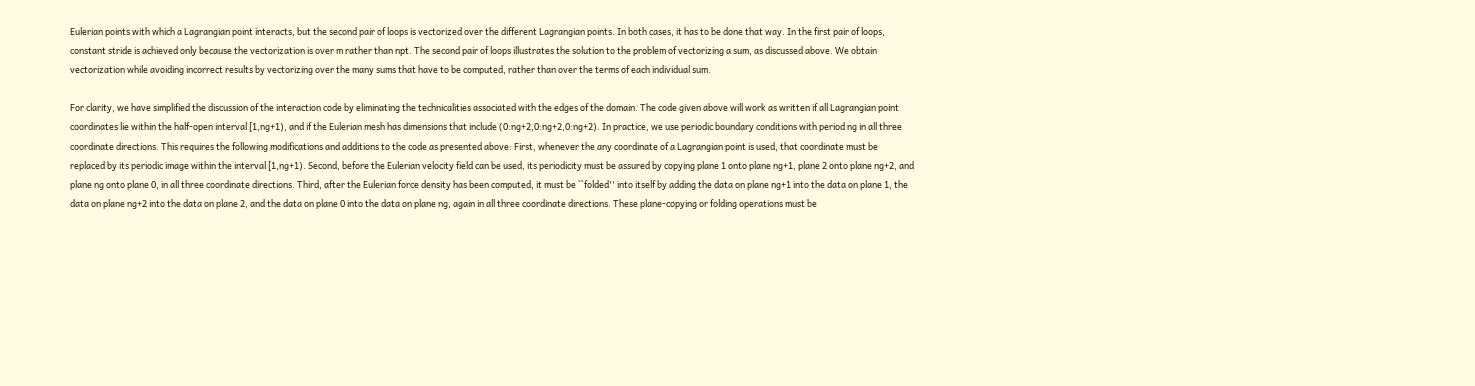Eulerian points with which a Lagrangian point interacts, but the second pair of loops is vectorized over the different Lagrangian points. In both cases, it has to be done that way. In the first pair of loops, constant stride is achieved only because the vectorization is over m rather than npt. The second pair of loops illustrates the solution to the problem of vectorizing a sum, as discussed above. We obtain vectorization while avoiding incorrect results by vectorizing over the many sums that have to be computed, rather than over the terms of each individual sum.

For clarity, we have simplified the discussion of the interaction code by eliminating the technicalities associated with the edges of the domain. The code given above will work as written if all Lagrangian point coordinates lie within the half-open interval [1,ng+1), and if the Eulerian mesh has dimensions that include (0:ng+2,0:ng+2,0:ng+2). In practice, we use periodic boundary conditions with period ng in all three coordinate directions. This requires the following modifications and additions to the code as presented above: First, whenever the any coordinate of a Lagrangian point is used, that coordinate must be replaced by its periodic image within the interval [1,ng+1). Second, before the Eulerian velocity field can be used, its periodicity must be assured by copying plane 1 onto plane ng+1, plane 2 onto plane ng+2, and plane ng onto plane 0, in all three coordinate directions. Third, after the Eulerian force density has been computed, it must be ``folded'' into itself by adding the data on plane ng+1 into the data on plane 1, the data on plane ng+2 into the data on plane 2, and the data on plane 0 into the data on plane ng, again in all three coordinate directions. These plane-copying or folding operations must be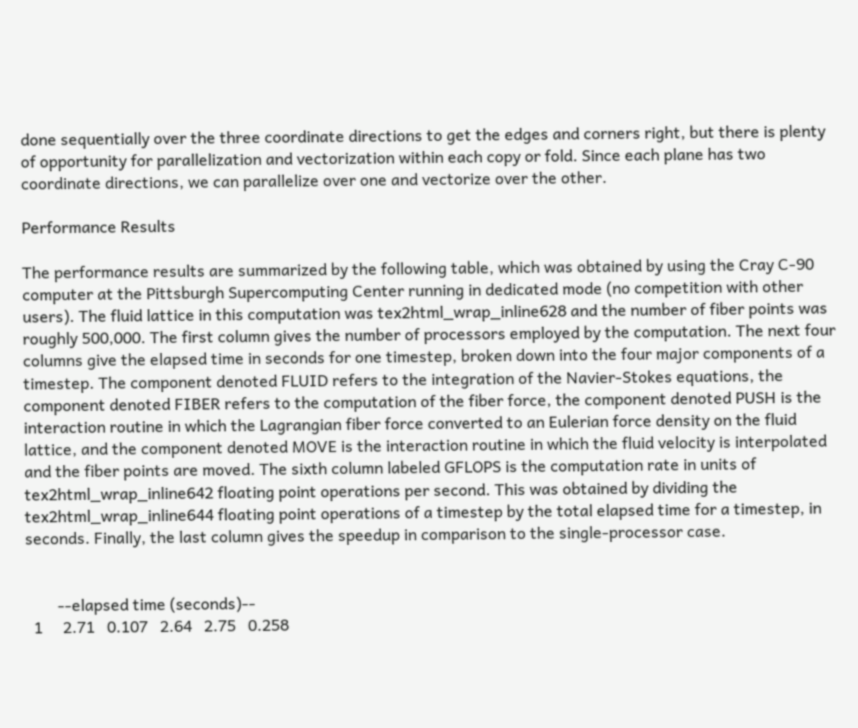done sequentially over the three coordinate directions to get the edges and corners right, but there is plenty of opportunity for parallelization and vectorization within each copy or fold. Since each plane has two coordinate directions, we can parallelize over one and vectorize over the other.

Performance Results

The performance results are summarized by the following table, which was obtained by using the Cray C-90 computer at the Pittsburgh Supercomputing Center running in dedicated mode (no competition with other users). The fluid lattice in this computation was tex2html_wrap_inline628 and the number of fiber points was roughly 500,000. The first column gives the number of processors employed by the computation. The next four columns give the elapsed time in seconds for one timestep, broken down into the four major components of a timestep. The component denoted FLUID refers to the integration of the Navier-Stokes equations, the component denoted FIBER refers to the computation of the fiber force, the component denoted PUSH is the interaction routine in which the Lagrangian fiber force converted to an Eulerian force density on the fluid lattice, and the component denoted MOVE is the interaction routine in which the fluid velocity is interpolated and the fiber points are moved. The sixth column labeled GFLOPS is the computation rate in units of tex2html_wrap_inline642 floating point operations per second. This was obtained by dividing the tex2html_wrap_inline644 floating point operations of a timestep by the total elapsed time for a timestep, in seconds. Finally, the last column gives the speedup in comparison to the single-processor case.


        --elapsed time (seconds)--
  1     2.71   0.107   2.64   2.75   0.258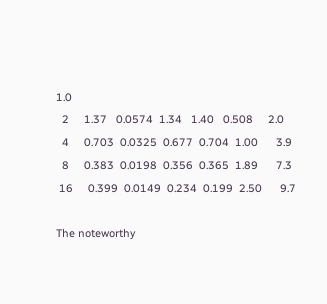1.0
  2     1.37   0.0574  1.34   1.40   0.508     2.0
  4     0.703  0.0325  0.677  0.704  1.00      3.9
  8     0.383  0.0198  0.356  0.365  1.89      7.3
 16     0.399  0.0149  0.234  0.199  2.50      9.7

The noteworthy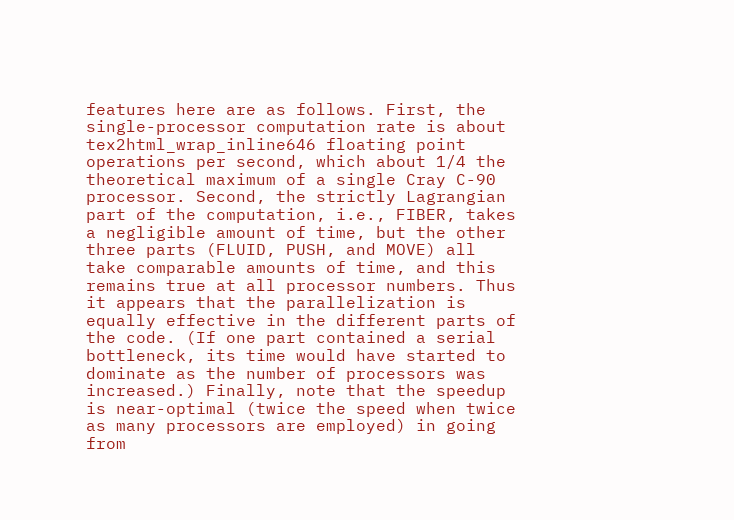features here are as follows. First, the single-processor computation rate is about tex2html_wrap_inline646 floating point operations per second, which about 1/4 the theoretical maximum of a single Cray C-90 processor. Second, the strictly Lagrangian part of the computation, i.e., FIBER, takes a negligible amount of time, but the other three parts (FLUID, PUSH, and MOVE) all take comparable amounts of time, and this remains true at all processor numbers. Thus it appears that the parallelization is equally effective in the different parts of the code. (If one part contained a serial bottleneck, its time would have started to dominate as the number of processors was increased.) Finally, note that the speedup is near-optimal (twice the speed when twice as many processors are employed) in going from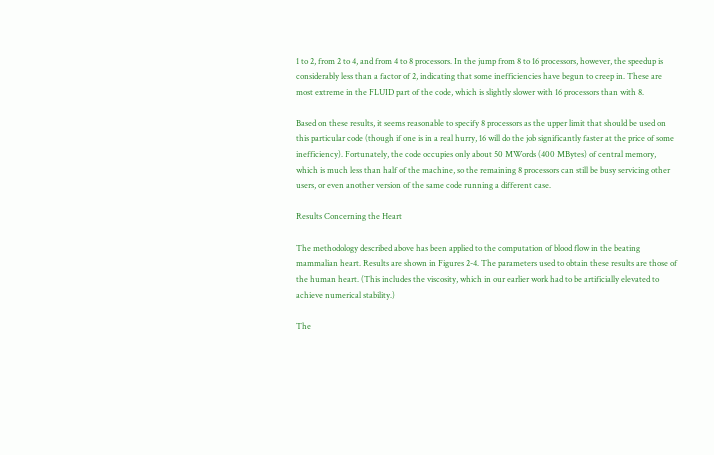1 to 2, from 2 to 4, and from 4 to 8 processors. In the jump from 8 to 16 processors, however, the speedup is considerably less than a factor of 2, indicating that some inefficiencies have begun to creep in. These are most extreme in the FLUID part of the code, which is slightly slower with 16 processors than with 8.

Based on these results, it seems reasonable to specify 8 processors as the upper limit that should be used on this particular code (though if one is in a real hurry, 16 will do the job significantly faster at the price of some inefficiency). Fortunately, the code occupies only about 50 MWords (400 MBytes) of central memory, which is much less than half of the machine, so the remaining 8 processors can still be busy servicing other users, or even another version of the same code running a different case.

Results Concerning the Heart

The methodology described above has been applied to the computation of blood flow in the beating mammalian heart. Results are shown in Figures 2-4. The parameters used to obtain these results are those of the human heart. (This includes the viscosity, which in our earlier work had to be artificially elevated to achieve numerical stability.)

The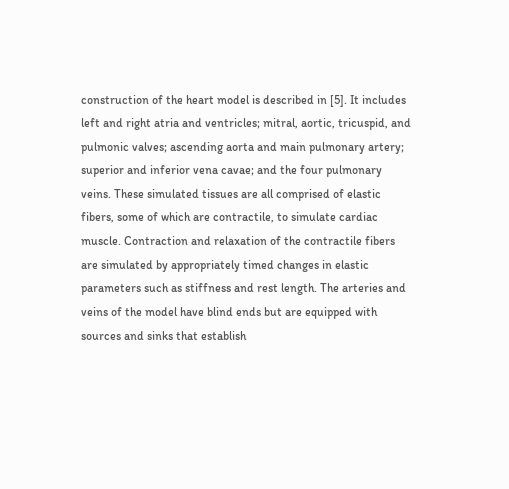construction of the heart model is described in [5]. It includes left and right atria and ventricles; mitral, aortic, tricuspid, and pulmonic valves; ascending aorta and main pulmonary artery; superior and inferior vena cavae; and the four pulmonary veins. These simulated tissues are all comprised of elastic fibers, some of which are contractile, to simulate cardiac muscle. Contraction and relaxation of the contractile fibers are simulated by appropriately timed changes in elastic parameters such as stiffness and rest length. The arteries and veins of the model have blind ends but are equipped with sources and sinks that establish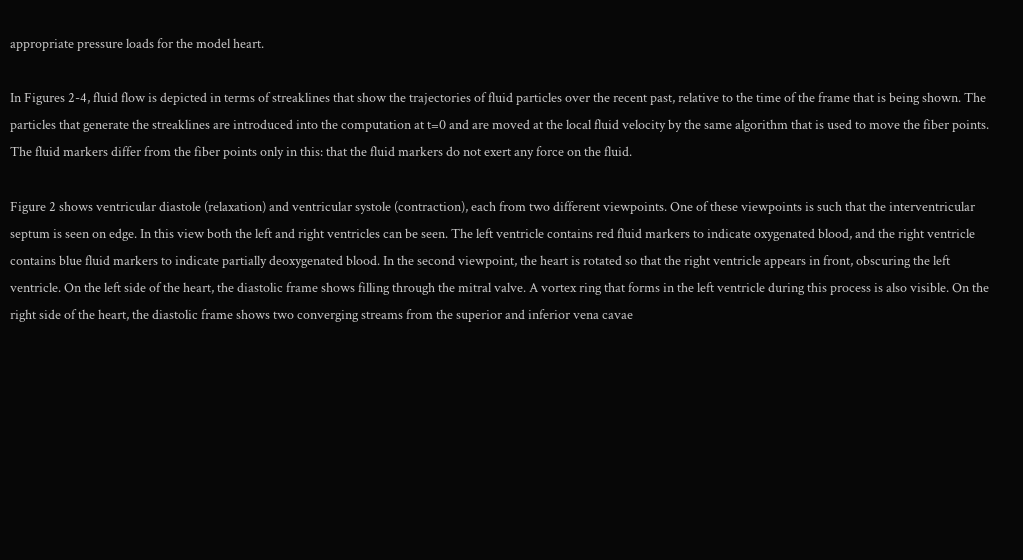appropriate pressure loads for the model heart.

In Figures 2-4, fluid flow is depicted in terms of streaklines that show the trajectories of fluid particles over the recent past, relative to the time of the frame that is being shown. The particles that generate the streaklines are introduced into the computation at t=0 and are moved at the local fluid velocity by the same algorithm that is used to move the fiber points. The fluid markers differ from the fiber points only in this: that the fluid markers do not exert any force on the fluid.

Figure 2 shows ventricular diastole (relaxation) and ventricular systole (contraction), each from two different viewpoints. One of these viewpoints is such that the interventricular septum is seen on edge. In this view both the left and right ventricles can be seen. The left ventricle contains red fluid markers to indicate oxygenated blood, and the right ventricle contains blue fluid markers to indicate partially deoxygenated blood. In the second viewpoint, the heart is rotated so that the right ventricle appears in front, obscuring the left ventricle. On the left side of the heart, the diastolic frame shows filling through the mitral valve. A vortex ring that forms in the left ventricle during this process is also visible. On the right side of the heart, the diastolic frame shows two converging streams from the superior and inferior vena cavae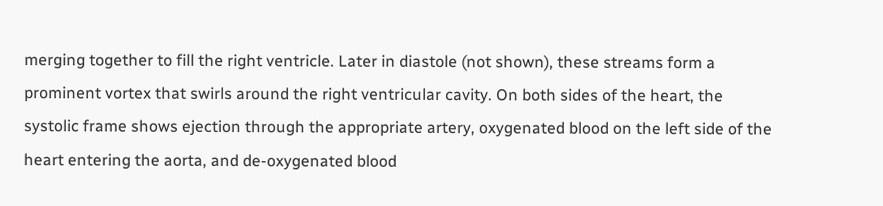merging together to fill the right ventricle. Later in diastole (not shown), these streams form a prominent vortex that swirls around the right ventricular cavity. On both sides of the heart, the systolic frame shows ejection through the appropriate artery, oxygenated blood on the left side of the heart entering the aorta, and de-oxygenated blood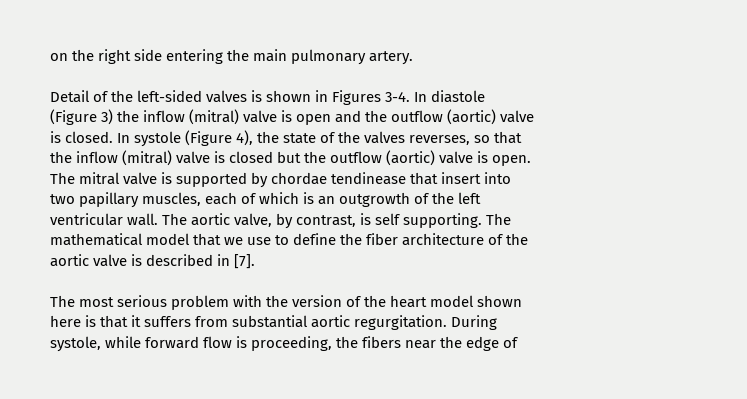on the right side entering the main pulmonary artery.

Detail of the left-sided valves is shown in Figures 3-4. In diastole (Figure 3) the inflow (mitral) valve is open and the outflow (aortic) valve is closed. In systole (Figure 4), the state of the valves reverses, so that the inflow (mitral) valve is closed but the outflow (aortic) valve is open. The mitral valve is supported by chordae tendinease that insert into two papillary muscles, each of which is an outgrowth of the left ventricular wall. The aortic valve, by contrast, is self supporting. The mathematical model that we use to define the fiber architecture of the aortic valve is described in [7].

The most serious problem with the version of the heart model shown here is that it suffers from substantial aortic regurgitation. During systole, while forward flow is proceeding, the fibers near the edge of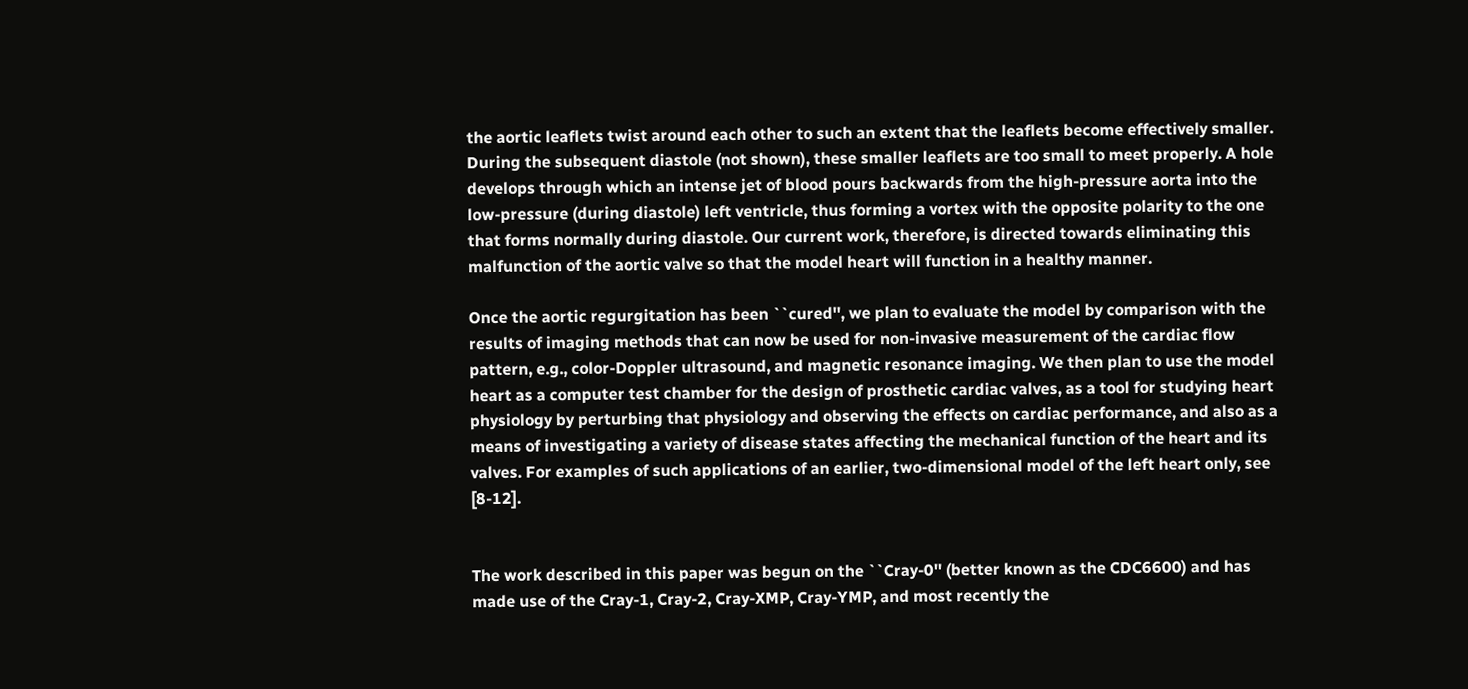the aortic leaflets twist around each other to such an extent that the leaflets become effectively smaller. During the subsequent diastole (not shown), these smaller leaflets are too small to meet properly. A hole develops through which an intense jet of blood pours backwards from the high-pressure aorta into the low-pressure (during diastole) left ventricle, thus forming a vortex with the opposite polarity to the one that forms normally during diastole. Our current work, therefore, is directed towards eliminating this malfunction of the aortic valve so that the model heart will function in a healthy manner.

Once the aortic regurgitation has been ``cured'', we plan to evaluate the model by comparison with the results of imaging methods that can now be used for non-invasive measurement of the cardiac flow pattern, e.g., color-Doppler ultrasound, and magnetic resonance imaging. We then plan to use the model heart as a computer test chamber for the design of prosthetic cardiac valves, as a tool for studying heart physiology by perturbing that physiology and observing the effects on cardiac performance, and also as a means of investigating a variety of disease states affecting the mechanical function of the heart and its valves. For examples of such applications of an earlier, two-dimensional model of the left heart only, see [8-12].


The work described in this paper was begun on the ``Cray-0'' (better known as the CDC6600) and has made use of the Cray-1, Cray-2, Cray-XMP, Cray-YMP, and most recently the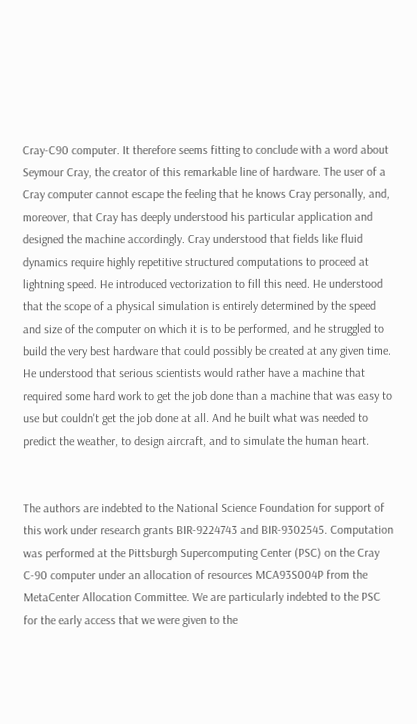Cray-C90 computer. It therefore seems fitting to conclude with a word about Seymour Cray, the creator of this remarkable line of hardware. The user of a Cray computer cannot escape the feeling that he knows Cray personally, and, moreover, that Cray has deeply understood his particular application and designed the machine accordingly. Cray understood that fields like fluid dynamics require highly repetitive structured computations to proceed at lightning speed. He introduced vectorization to fill this need. He understood that the scope of a physical simulation is entirely determined by the speed and size of the computer on which it is to be performed, and he struggled to build the very best hardware that could possibly be created at any given time. He understood that serious scientists would rather have a machine that required some hard work to get the job done than a machine that was easy to use but couldn't get the job done at all. And he built what was needed to predict the weather, to design aircraft, and to simulate the human heart.


The authors are indebted to the National Science Foundation for support of this work under research grants BIR-9224743 and BIR-9302545. Computation was performed at the Pittsburgh Supercomputing Center (PSC) on the Cray C-90 computer under an allocation of resources MCA93S004P from the MetaCenter Allocation Committee. We are particularly indebted to the PSC for the early access that we were given to the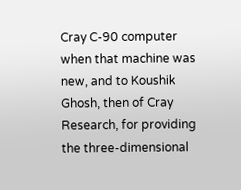Cray C-90 computer when that machine was new, and to Koushik Ghosh, then of Cray Research, for providing the three-dimensional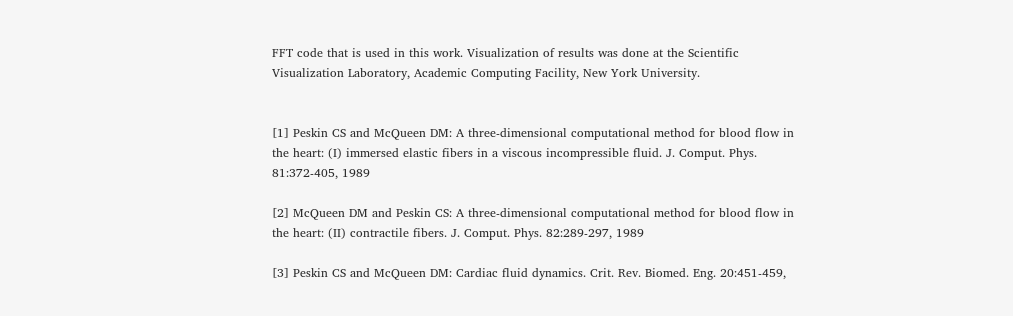FFT code that is used in this work. Visualization of results was done at the Scientific Visualization Laboratory, Academic Computing Facility, New York University.


[1] Peskin CS and McQueen DM: A three-dimensional computational method for blood flow in the heart: (I) immersed elastic fibers in a viscous incompressible fluid. J. Comput. Phys. 81:372-405, 1989

[2] McQueen DM and Peskin CS: A three-dimensional computational method for blood flow in the heart: (II) contractile fibers. J. Comput. Phys. 82:289-297, 1989

[3] Peskin CS and McQueen DM: Cardiac fluid dynamics. Crit. Rev. Biomed. Eng. 20:451-459,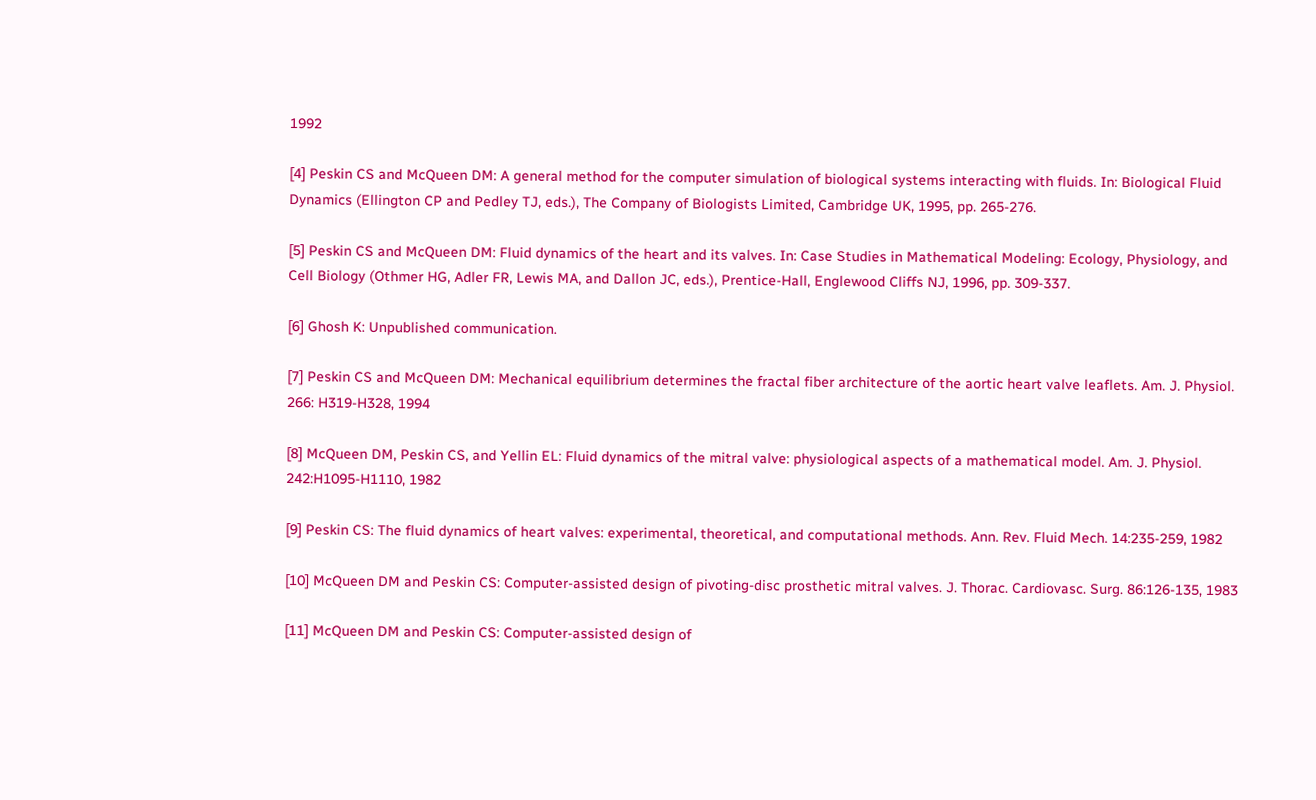1992

[4] Peskin CS and McQueen DM: A general method for the computer simulation of biological systems interacting with fluids. In: Biological Fluid Dynamics (Ellington CP and Pedley TJ, eds.), The Company of Biologists Limited, Cambridge UK, 1995, pp. 265-276.

[5] Peskin CS and McQueen DM: Fluid dynamics of the heart and its valves. In: Case Studies in Mathematical Modeling: Ecology, Physiology, and Cell Biology (Othmer HG, Adler FR, Lewis MA, and Dallon JC, eds.), Prentice-Hall, Englewood Cliffs NJ, 1996, pp. 309-337.

[6] Ghosh K: Unpublished communication.

[7] Peskin CS and McQueen DM: Mechanical equilibrium determines the fractal fiber architecture of the aortic heart valve leaflets. Am. J. Physiol. 266: H319-H328, 1994

[8] McQueen DM, Peskin CS, and Yellin EL: Fluid dynamics of the mitral valve: physiological aspects of a mathematical model. Am. J. Physiol. 242:H1095-H1110, 1982

[9] Peskin CS: The fluid dynamics of heart valves: experimental, theoretical, and computational methods. Ann. Rev. Fluid Mech. 14:235-259, 1982

[10] McQueen DM and Peskin CS: Computer-assisted design of pivoting-disc prosthetic mitral valves. J. Thorac. Cardiovasc. Surg. 86:126-135, 1983

[11] McQueen DM and Peskin CS: Computer-assisted design of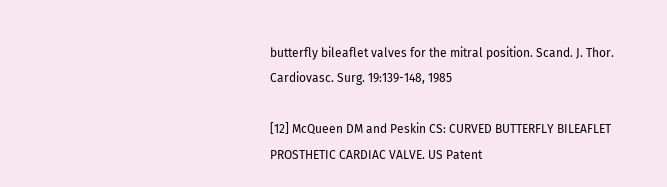butterfly bileaflet valves for the mitral position. Scand. J. Thor. Cardiovasc. Surg. 19:139-148, 1985

[12] McQueen DM and Peskin CS: CURVED BUTTERFLY BILEAFLET PROSTHETIC CARDIAC VALVE. US Patent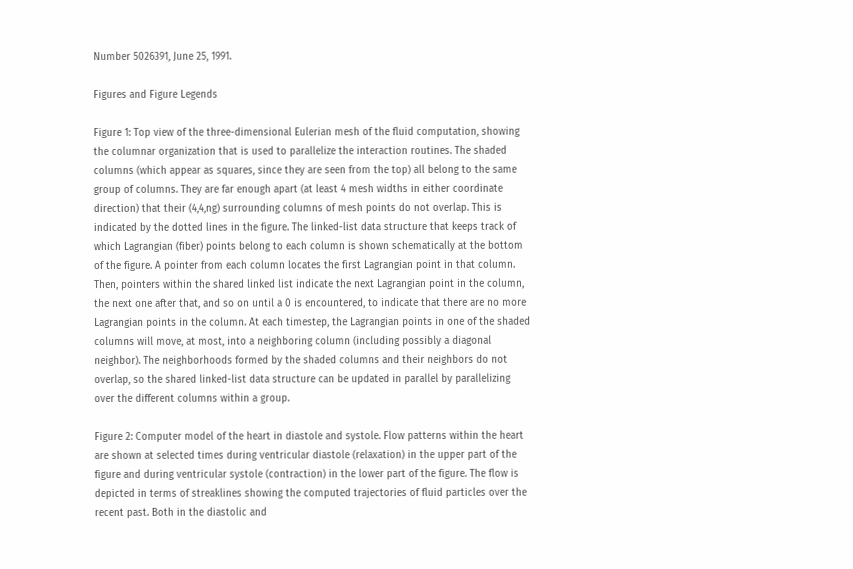Number 5026391, June 25, 1991.

Figures and Figure Legends

Figure 1: Top view of the three-dimensional Eulerian mesh of the fluid computation, showing the columnar organization that is used to parallelize the interaction routines. The shaded columns (which appear as squares, since they are seen from the top) all belong to the same group of columns. They are far enough apart (at least 4 mesh widths in either coordinate direction) that their (4,4,ng) surrounding columns of mesh points do not overlap. This is indicated by the dotted lines in the figure. The linked-list data structure that keeps track of which Lagrangian (fiber) points belong to each column is shown schematically at the bottom of the figure. A pointer from each column locates the first Lagrangian point in that column. Then, pointers within the shared linked list indicate the next Lagrangian point in the column, the next one after that, and so on until a 0 is encountered, to indicate that there are no more Lagrangian points in the column. At each timestep, the Lagrangian points in one of the shaded columns will move, at most, into a neighboring column (including possibly a diagonal neighbor). The neighborhoods formed by the shaded columns and their neighbors do not overlap, so the shared linked-list data structure can be updated in parallel by parallelizing over the different columns within a group.

Figure 2: Computer model of the heart in diastole and systole. Flow patterns within the heart are shown at selected times during ventricular diastole (relaxation) in the upper part of the figure and during ventricular systole (contraction) in the lower part of the figure. The flow is depicted in terms of streaklines showing the computed trajectories of fluid particles over the recent past. Both in the diastolic and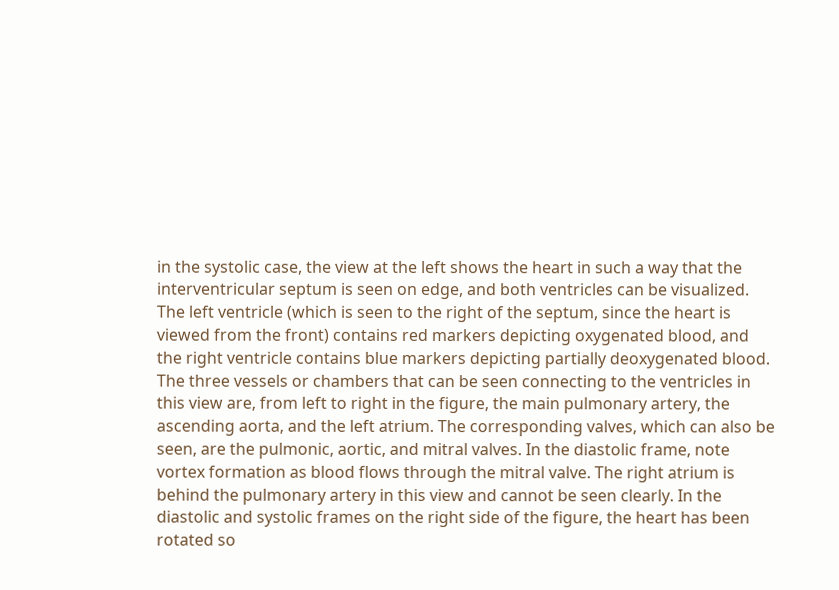in the systolic case, the view at the left shows the heart in such a way that the interventricular septum is seen on edge, and both ventricles can be visualized. The left ventricle (which is seen to the right of the septum, since the heart is viewed from the front) contains red markers depicting oxygenated blood, and the right ventricle contains blue markers depicting partially deoxygenated blood. The three vessels or chambers that can be seen connecting to the ventricles in this view are, from left to right in the figure, the main pulmonary artery, the ascending aorta, and the left atrium. The corresponding valves, which can also be seen, are the pulmonic, aortic, and mitral valves. In the diastolic frame, note vortex formation as blood flows through the mitral valve. The right atrium is behind the pulmonary artery in this view and cannot be seen clearly. In the diastolic and systolic frames on the right side of the figure, the heart has been rotated so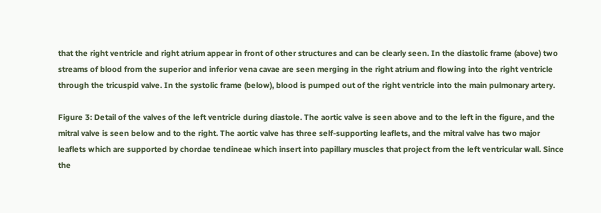that the right ventricle and right atrium appear in front of other structures and can be clearly seen. In the diastolic frame (above) two streams of blood from the superior and inferior vena cavae are seen merging in the right atrium and flowing into the right ventricle through the tricuspid valve. In the systolic frame (below), blood is pumped out of the right ventricle into the main pulmonary artery.

Figure 3: Detail of the valves of the left ventricle during diastole. The aortic valve is seen above and to the left in the figure, and the mitral valve is seen below and to the right. The aortic valve has three self-supporting leaflets, and the mitral valve has two major leaflets which are supported by chordae tendineae which insert into papillary muscles that project from the left ventricular wall. Since the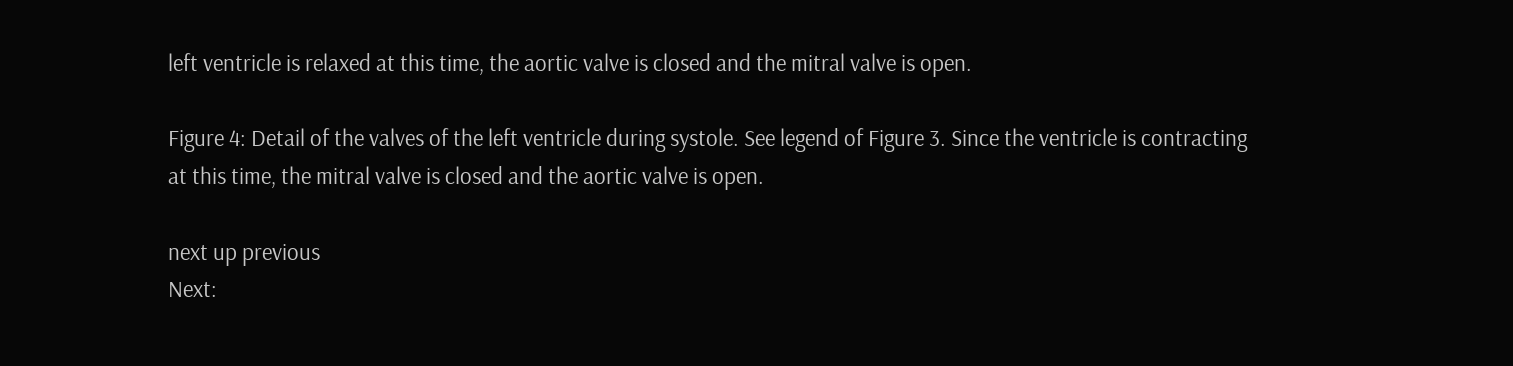left ventricle is relaxed at this time, the aortic valve is closed and the mitral valve is open.

Figure 4: Detail of the valves of the left ventricle during systole. See legend of Figure 3. Since the ventricle is contracting at this time, the mitral valve is closed and the aortic valve is open.

next up previous
Next: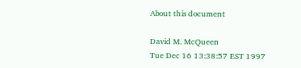About this document

David M. McQueen
Tue Dec 16 13:38:57 EST 1997